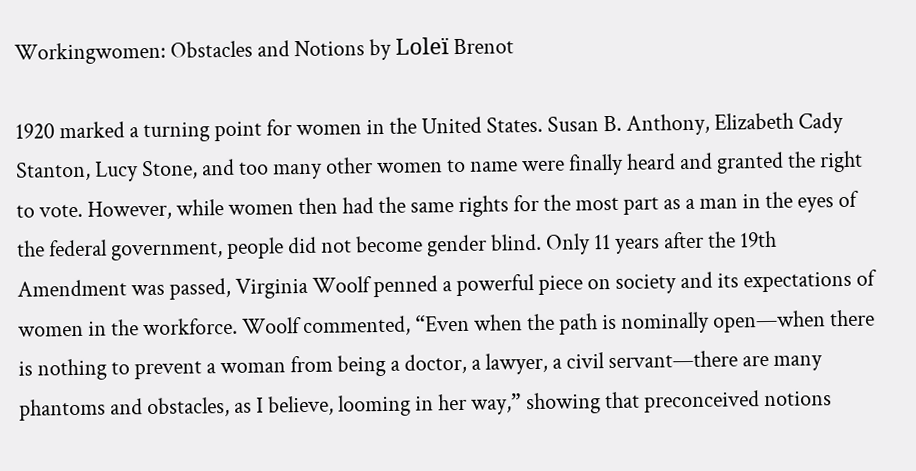Workingwomen: Obstacles and Notions by Loleï Brenot

1920 marked a turning point for women in the United States. Susan B. Anthony, Elizabeth Cady Stanton, Lucy Stone, and too many other women to name were finally heard and granted the right to vote. However, while women then had the same rights for the most part as a man in the eyes of the federal government, people did not become gender blind. Only 11 years after the 19th Amendment was passed, Virginia Woolf penned a powerful piece on society and its expectations of women in the workforce. Woolf commented, “Even when the path is nominally open—when there is nothing to prevent a woman from being a doctor, a lawyer, a civil servant—there are many phantoms and obstacles, as I believe, looming in her way,” showing that preconceived notions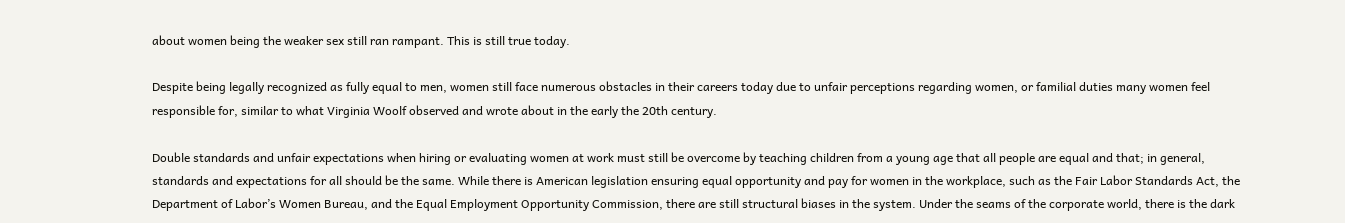about women being the weaker sex still ran rampant. This is still true today.

Despite being legally recognized as fully equal to men, women still face numerous obstacles in their careers today due to unfair perceptions regarding women, or familial duties many women feel responsible for, similar to what Virginia Woolf observed and wrote about in the early the 20th century.

Double standards and unfair expectations when hiring or evaluating women at work must still be overcome by teaching children from a young age that all people are equal and that; in general, standards and expectations for all should be the same. While there is American legislation ensuring equal opportunity and pay for women in the workplace, such as the Fair Labor Standards Act, the Department of Labor’s Women Bureau, and the Equal Employment Opportunity Commission, there are still structural biases in the system. Under the seams of the corporate world, there is the dark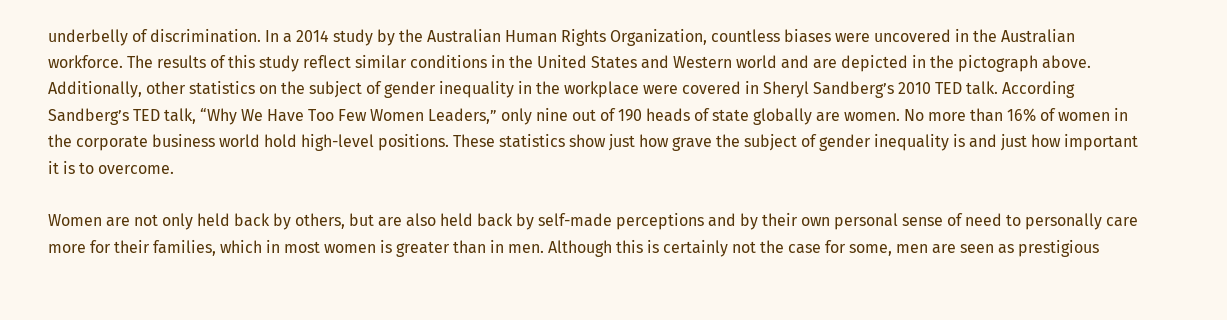underbelly of discrimination. In a 2014 study by the Australian Human Rights Organization, countless biases were uncovered in the Australian workforce. The results of this study reflect similar conditions in the United States and Western world and are depicted in the pictograph above. Additionally, other statistics on the subject of gender inequality in the workplace were covered in Sheryl Sandberg’s 2010 TED talk. According Sandberg’s TED talk, “Why We Have Too Few Women Leaders,” only nine out of 190 heads of state globally are women. No more than 16% of women in the corporate business world hold high-level positions. These statistics show just how grave the subject of gender inequality is and just how important it is to overcome.

Women are not only held back by others, but are also held back by self-made perceptions and by their own personal sense of need to personally care more for their families, which in most women is greater than in men. Although this is certainly not the case for some, men are seen as prestigious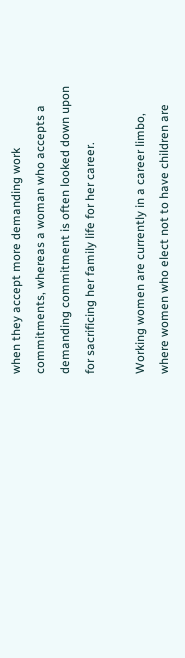when they accept more demanding work commitments, whereas a woman who accepts a demanding commitment is often looked down upon for sacrificing her family life for her career.

Working women are currently in a career limbo, where women who elect not to have children are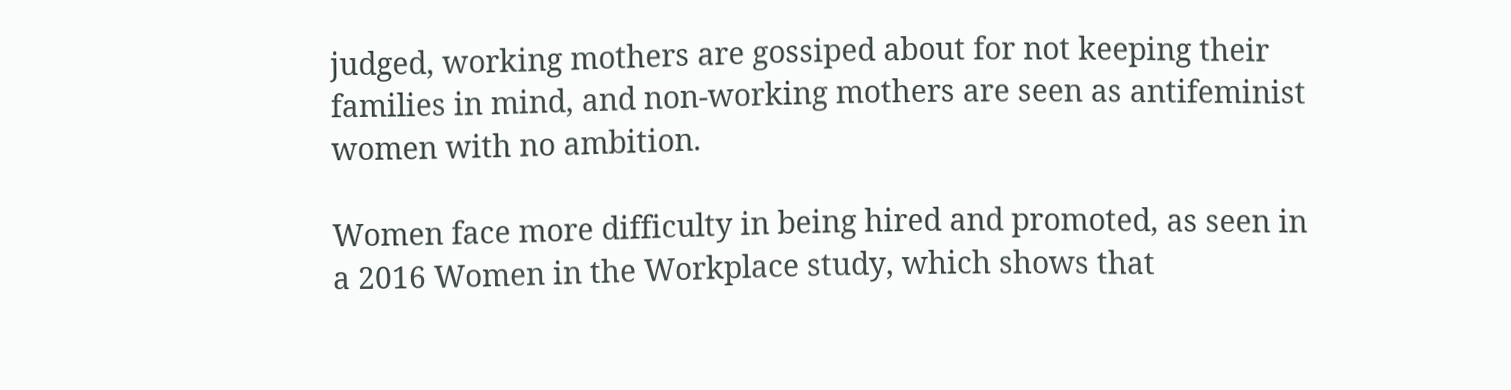judged, working mothers are gossiped about for not keeping their families in mind, and non-working mothers are seen as antifeminist women with no ambition.

Women face more difficulty in being hired and promoted, as seen in a 2016 Women in the Workplace study, which shows that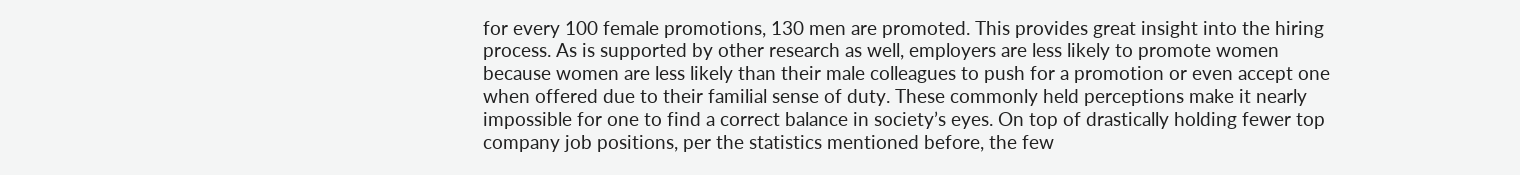for every 100 female promotions, 130 men are promoted. This provides great insight into the hiring process. As is supported by other research as well, employers are less likely to promote women because women are less likely than their male colleagues to push for a promotion or even accept one when offered due to their familial sense of duty. These commonly held perceptions make it nearly impossible for one to find a correct balance in society’s eyes. On top of drastically holding fewer top company job positions, per the statistics mentioned before, the few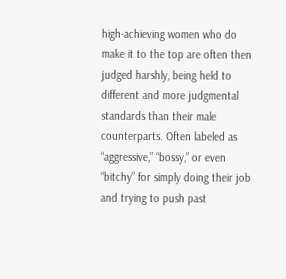high-achieving women who do make it to the top are often then judged harshly, being held to different and more judgmental standards than their male counterparts. Often labeled as “aggressive,” “bossy,” or even “bitchy” for simply doing their job and trying to push past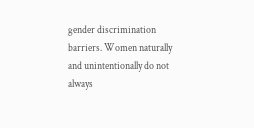gender discrimination barriers. Women naturally and unintentionally do not always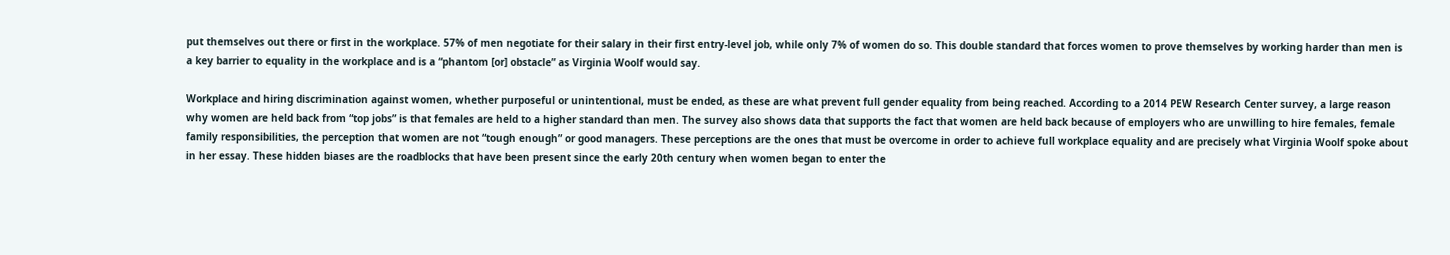put themselves out there or first in the workplace. 57% of men negotiate for their salary in their first entry-level job, while only 7% of women do so. This double standard that forces women to prove themselves by working harder than men is a key barrier to equality in the workplace and is a “phantom [or] obstacle” as Virginia Woolf would say.

Workplace and hiring discrimination against women, whether purposeful or unintentional, must be ended, as these are what prevent full gender equality from being reached. According to a 2014 PEW Research Center survey, a large reason why women are held back from “top jobs” is that females are held to a higher standard than men. The survey also shows data that supports the fact that women are held back because of employers who are unwilling to hire females, female family responsibilities, the perception that women are not “tough enough” or good managers. These perceptions are the ones that must be overcome in order to achieve full workplace equality and are precisely what Virginia Woolf spoke about in her essay. These hidden biases are the roadblocks that have been present since the early 20th century when women began to enter the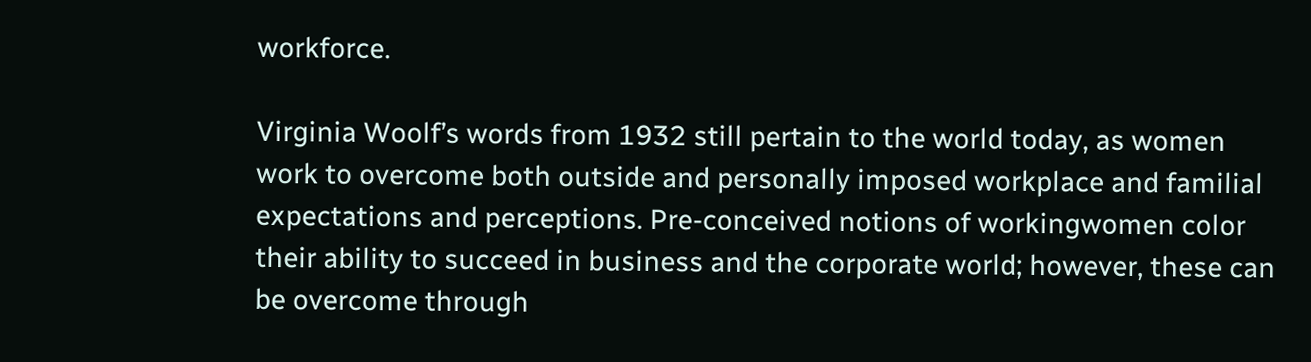workforce.

Virginia Woolf’s words from 1932 still pertain to the world today, as women work to overcome both outside and personally imposed workplace and familial expectations and perceptions. Pre-conceived notions of workingwomen color their ability to succeed in business and the corporate world; however, these can be overcome through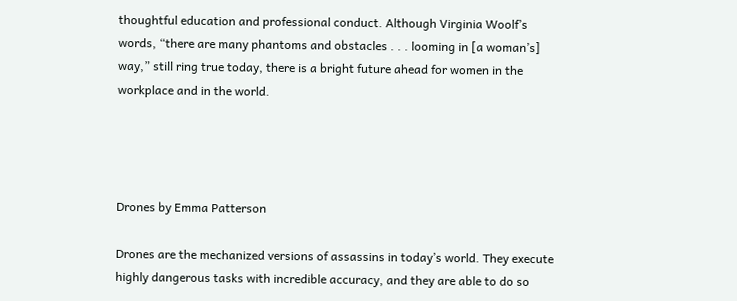thoughtful education and professional conduct. Although Virginia Woolf’s words, “there are many phantoms and obstacles . . . looming in [a woman’s] way,” still ring true today, there is a bright future ahead for women in the workplace and in the world.




Drones by Emma Patterson

Drones are the mechanized versions of assassins in today’s world. They execute highly dangerous tasks with incredible accuracy, and they are able to do so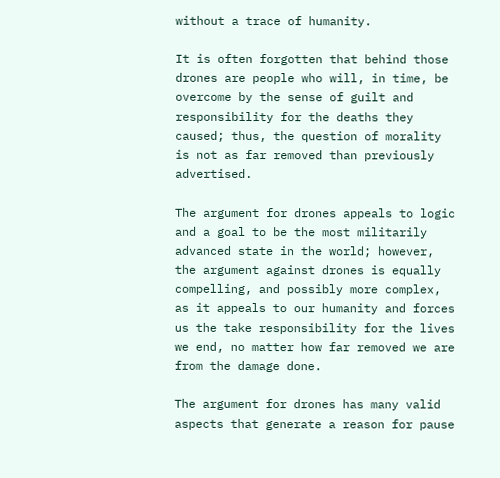without a trace of humanity.

It is often forgotten that behind those drones are people who will, in time, be overcome by the sense of guilt and responsibility for the deaths they caused; thus, the question of morality is not as far removed than previously advertised.

The argument for drones appeals to logic and a goal to be the most militarily advanced state in the world; however, the argument against drones is equally compelling, and possibly more complex, as it appeals to our humanity and forces us the take responsibility for the lives we end, no matter how far removed we are from the damage done.

The argument for drones has many valid aspects that generate a reason for pause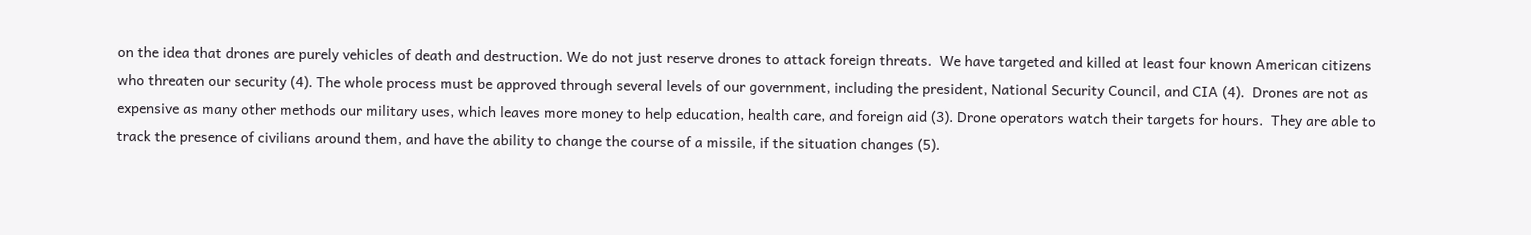on the idea that drones are purely vehicles of death and destruction. We do not just reserve drones to attack foreign threats.  We have targeted and killed at least four known American citizens who threaten our security (4). The whole process must be approved through several levels of our government, including the president, National Security Council, and CIA (4).  Drones are not as expensive as many other methods our military uses, which leaves more money to help education, health care, and foreign aid (3). Drone operators watch their targets for hours.  They are able to track the presence of civilians around them, and have the ability to change the course of a missile, if the situation changes (5).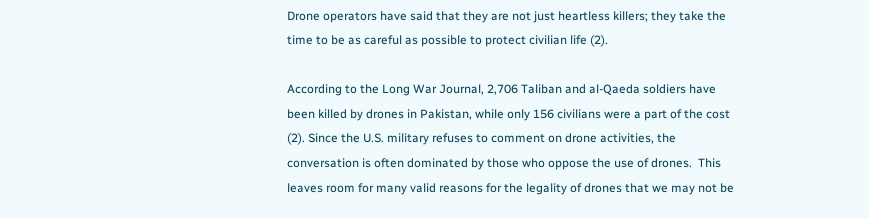Drone operators have said that they are not just heartless killers; they take the time to be as careful as possible to protect civilian life (2).

According to the Long War Journal, 2,706 Taliban and al-Qaeda soldiers have been killed by drones in Pakistan, while only 156 civilians were a part of the cost (2). Since the U.S. military refuses to comment on drone activities, the conversation is often dominated by those who oppose the use of drones.  This leaves room for many valid reasons for the legality of drones that we may not be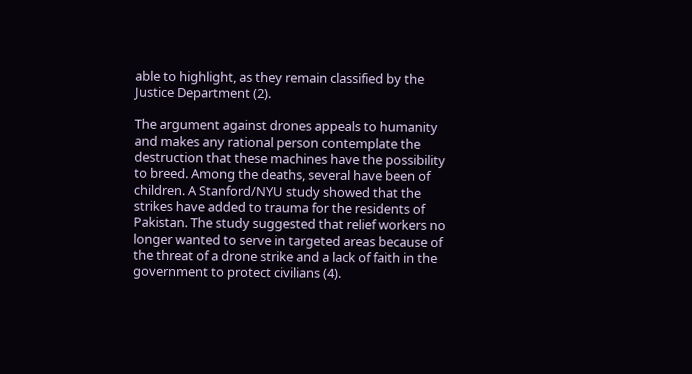able to highlight, as they remain classified by the Justice Department (2).

The argument against drones appeals to humanity and makes any rational person contemplate the destruction that these machines have the possibility to breed. Among the deaths, several have been of children. A Stanford/NYU study showed that the strikes have added to trauma for the residents of Pakistan. The study suggested that relief workers no longer wanted to serve in targeted areas because of the threat of a drone strike and a lack of faith in the government to protect civilians (4).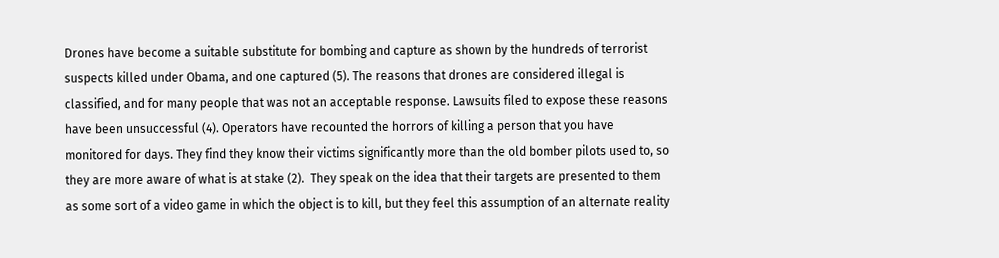Drones have become a suitable substitute for bombing and capture as shown by the hundreds of terrorist suspects killed under Obama, and one captured (5). The reasons that drones are considered illegal is classified, and for many people that was not an acceptable response. Lawsuits filed to expose these reasons have been unsuccessful (4). Operators have recounted the horrors of killing a person that you have monitored for days. They find they know their victims significantly more than the old bomber pilots used to, so they are more aware of what is at stake (2).  They speak on the idea that their targets are presented to them as some sort of a video game in which the object is to kill, but they feel this assumption of an alternate reality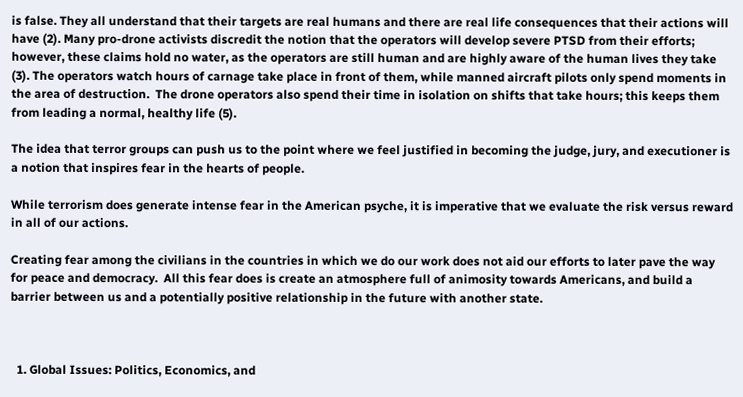is false. They all understand that their targets are real humans and there are real life consequences that their actions will have (2). Many pro-drone activists discredit the notion that the operators will develop severe PTSD from their efforts; however, these claims hold no water, as the operators are still human and are highly aware of the human lives they take (3). The operators watch hours of carnage take place in front of them, while manned aircraft pilots only spend moments in the area of destruction.  The drone operators also spend their time in isolation on shifts that take hours; this keeps them from leading a normal, healthy life (5).

The idea that terror groups can push us to the point where we feel justified in becoming the judge, jury, and executioner is a notion that inspires fear in the hearts of people.

While terrorism does generate intense fear in the American psyche, it is imperative that we evaluate the risk versus reward in all of our actions.

Creating fear among the civilians in the countries in which we do our work does not aid our efforts to later pave the way for peace and democracy.  All this fear does is create an atmosphere full of animosity towards Americans, and build a barrier between us and a potentially positive relationship in the future with another state.



  1. Global Issues: Politics, Economics, and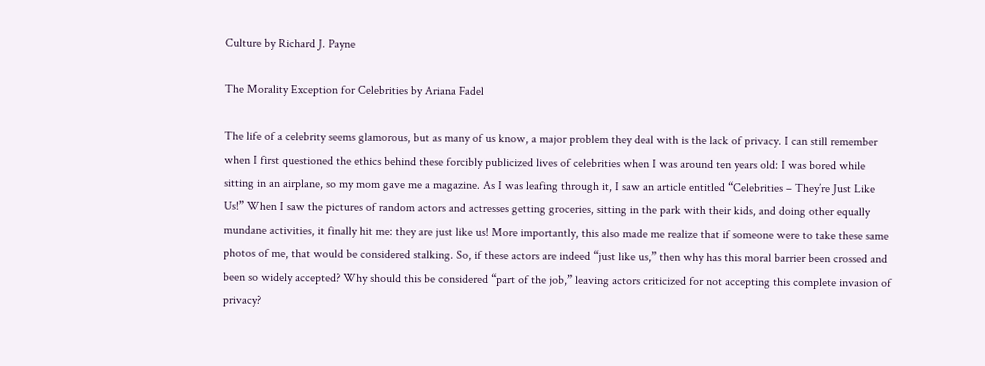Culture by Richard J. Payne

The Morality Exception for Celebrities by Ariana Fadel

The life of a celebrity seems glamorous, but as many of us know, a major problem they deal with is the lack of privacy. I can still remember when I first questioned the ethics behind these forcibly publicized lives of celebrities when I was around ten years old: I was bored while sitting in an airplane, so my mom gave me a magazine. As I was leafing through it, I saw an article entitled “Celebrities – They’re Just Like Us!” When I saw the pictures of random actors and actresses getting groceries, sitting in the park with their kids, and doing other equally mundane activities, it finally hit me: they are just like us! More importantly, this also made me realize that if someone were to take these same photos of me, that would be considered stalking. So, if these actors are indeed “just like us,” then why has this moral barrier been crossed and been so widely accepted? Why should this be considered “part of the job,” leaving actors criticized for not accepting this complete invasion of privacy?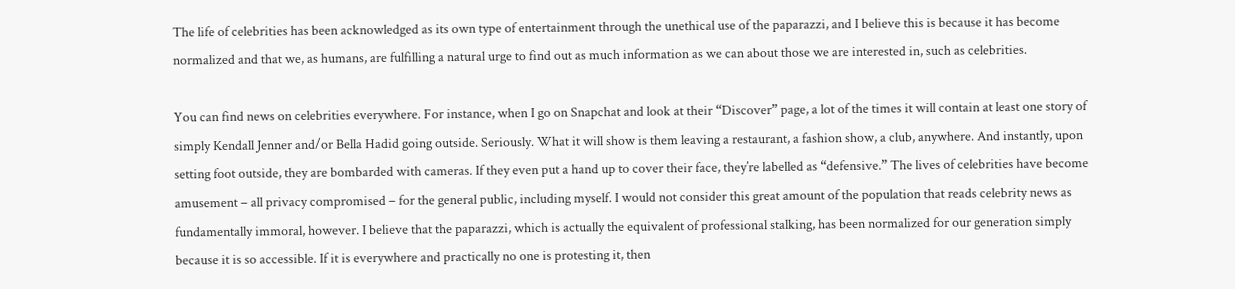The life of celebrities has been acknowledged as its own type of entertainment through the unethical use of the paparazzi, and I believe this is because it has become normalized and that we, as humans, are fulfilling a natural urge to find out as much information as we can about those we are interested in, such as celebrities.

You can find news on celebrities everywhere. For instance, when I go on Snapchat and look at their “Discover” page, a lot of the times it will contain at least one story of simply Kendall Jenner and/or Bella Hadid going outside. Seriously. What it will show is them leaving a restaurant, a fashion show, a club, anywhere. And instantly, upon setting foot outside, they are bombarded with cameras. If they even put a hand up to cover their face, they’re labelled as “defensive.” The lives of celebrities have become amusement – all privacy compromised – for the general public, including myself. I would not consider this great amount of the population that reads celebrity news as fundamentally immoral, however. I believe that the paparazzi, which is actually the equivalent of professional stalking, has been normalized for our generation simply because it is so accessible. If it is everywhere and practically no one is protesting it, then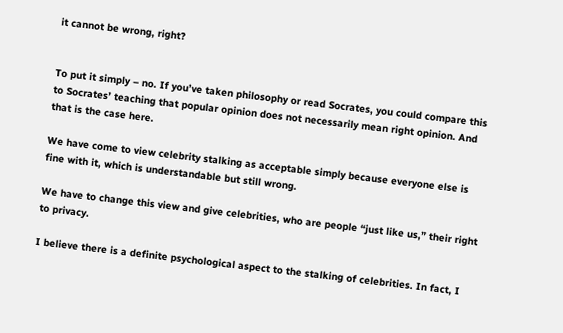it cannot be wrong, right?


To put it simply – no. If you’ve taken philosophy or read Socrates, you could compare this to Socrates’ teaching that popular opinion does not necessarily mean right opinion. And that is the case here.

We have come to view celebrity stalking as acceptable simply because everyone else is fine with it, which is understandable but still wrong.

We have to change this view and give celebrities, who are people “just like us,” their right to privacy.

I believe there is a definite psychological aspect to the stalking of celebrities. In fact, I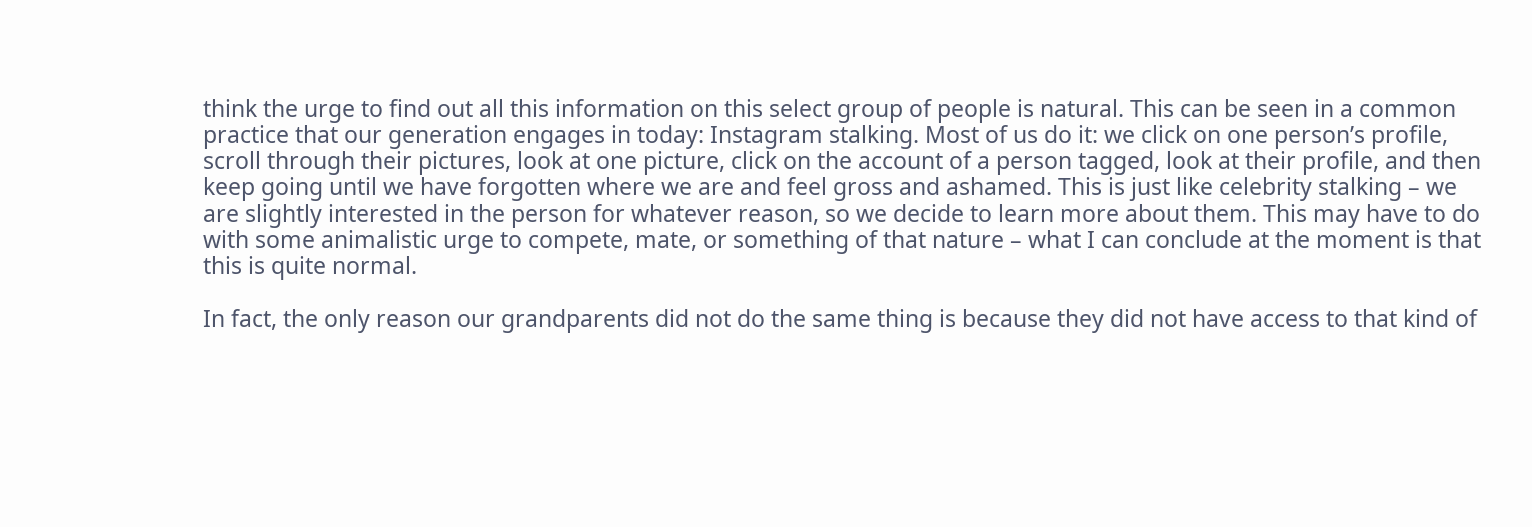think the urge to find out all this information on this select group of people is natural. This can be seen in a common practice that our generation engages in today: Instagram stalking. Most of us do it: we click on one person’s profile, scroll through their pictures, look at one picture, click on the account of a person tagged, look at their profile, and then keep going until we have forgotten where we are and feel gross and ashamed. This is just like celebrity stalking – we are slightly interested in the person for whatever reason, so we decide to learn more about them. This may have to do with some animalistic urge to compete, mate, or something of that nature – what I can conclude at the moment is that this is quite normal.

In fact, the only reason our grandparents did not do the same thing is because they did not have access to that kind of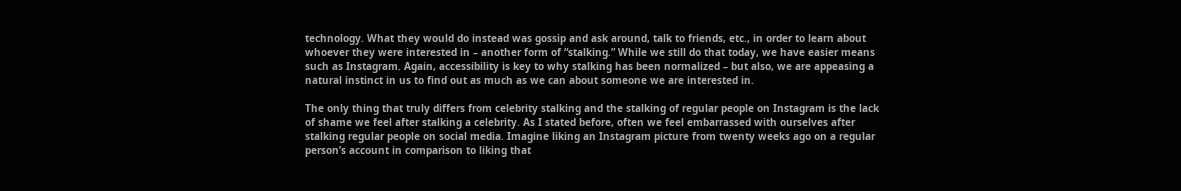technology. What they would do instead was gossip and ask around, talk to friends, etc., in order to learn about whoever they were interested in – another form of “stalking.” While we still do that today, we have easier means such as Instagram. Again, accessibility is key to why stalking has been normalized – but also, we are appeasing a natural instinct in us to find out as much as we can about someone we are interested in.

The only thing that truly differs from celebrity stalking and the stalking of regular people on Instagram is the lack of shame we feel after stalking a celebrity. As I stated before, often we feel embarrassed with ourselves after stalking regular people on social media. Imagine liking an Instagram picture from twenty weeks ago on a regular person’s account in comparison to liking that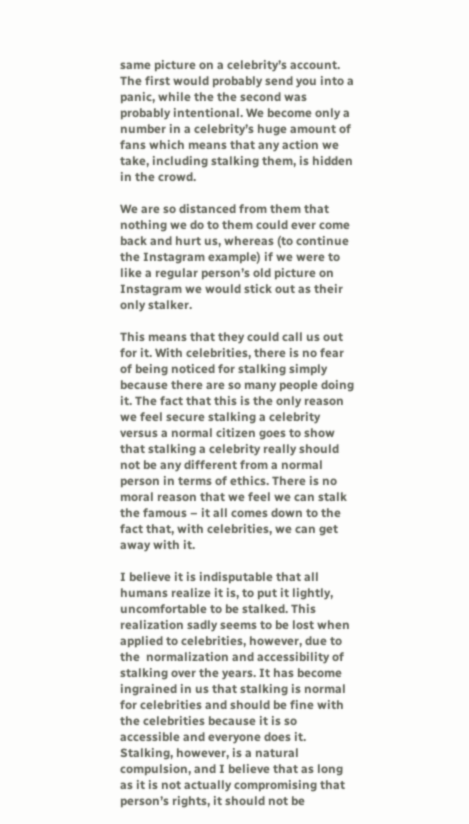same picture on a celebrity’s account. The first would probably send you into a panic, while the the second was probably intentional. We become only a number in a celebrity’s huge amount of fans which means that any action we take, including stalking them, is hidden in the crowd.

We are so distanced from them that nothing we do to them could ever come back and hurt us, whereas (to continue the Instagram example) if we were to like a regular person’s old picture on Instagram we would stick out as their only stalker.

This means that they could call us out for it. With celebrities, there is no fear of being noticed for stalking simply because there are so many people doing it. The fact that this is the only reason we feel secure stalking a celebrity versus a normal citizen goes to show that stalking a celebrity really should not be any different from a normal person in terms of ethics. There is no moral reason that we feel we can stalk the famous – it all comes down to the fact that, with celebrities, we can get away with it.

I believe it is indisputable that all humans realize it is, to put it lightly, uncomfortable to be stalked. This realization sadly seems to be lost when applied to celebrities, however, due to the  normalization and accessibility of stalking over the years. It has become ingrained in us that stalking is normal for celebrities and should be fine with the celebrities because it is so accessible and everyone does it. Stalking, however, is a natural compulsion, and I believe that as long as it is not actually compromising that person’s rights, it should not be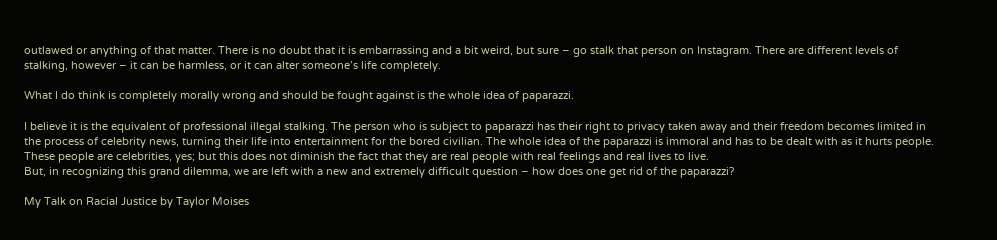outlawed or anything of that matter. There is no doubt that it is embarrassing and a bit weird, but sure – go stalk that person on Instagram. There are different levels of stalking, however – it can be harmless, or it can alter someone’s life completely.

What I do think is completely morally wrong and should be fought against is the whole idea of paparazzi.

I believe it is the equivalent of professional illegal stalking. The person who is subject to paparazzi has their right to privacy taken away and their freedom becomes limited in the process of celebrity news, turning their life into entertainment for the bored civilian. The whole idea of the paparazzi is immoral and has to be dealt with as it hurts people. These people are celebrities, yes; but this does not diminish the fact that they are real people with real feelings and real lives to live.
But, in recognizing this grand dilemma, we are left with a new and extremely difficult question – how does one get rid of the paparazzi?

My Talk on Racial Justice by Taylor Moises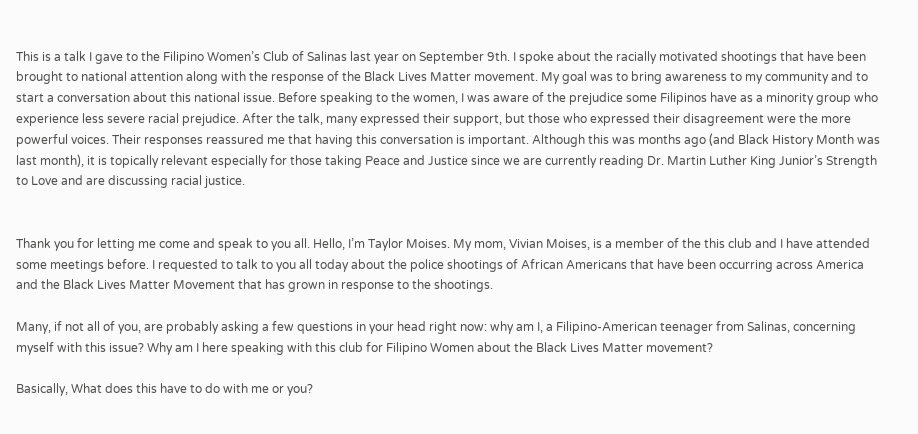This is a talk I gave to the Filipino Women’s Club of Salinas last year on September 9th. I spoke about the racially motivated shootings that have been brought to national attention along with the response of the Black Lives Matter movement. My goal was to bring awareness to my community and to start a conversation about this national issue. Before speaking to the women, I was aware of the prejudice some Filipinos have as a minority group who experience less severe racial prejudice. After the talk, many expressed their support, but those who expressed their disagreement were the more powerful voices. Their responses reassured me that having this conversation is important. Although this was months ago (and Black History Month was last month), it is topically relevant especially for those taking Peace and Justice since we are currently reading Dr. Martin Luther King Junior’s Strength to Love and are discussing racial justice.


Thank you for letting me come and speak to you all. Hello, I’m Taylor Moises. My mom, Vivian Moises, is a member of the this club and I have attended some meetings before. I requested to talk to you all today about the police shootings of African Americans that have been occurring across America and the Black Lives Matter Movement that has grown in response to the shootings.

Many, if not all of you, are probably asking a few questions in your head right now: why am I, a Filipino-American teenager from Salinas, concerning myself with this issue? Why am I here speaking with this club for Filipino Women about the Black Lives Matter movement?

Basically, What does this have to do with me or you?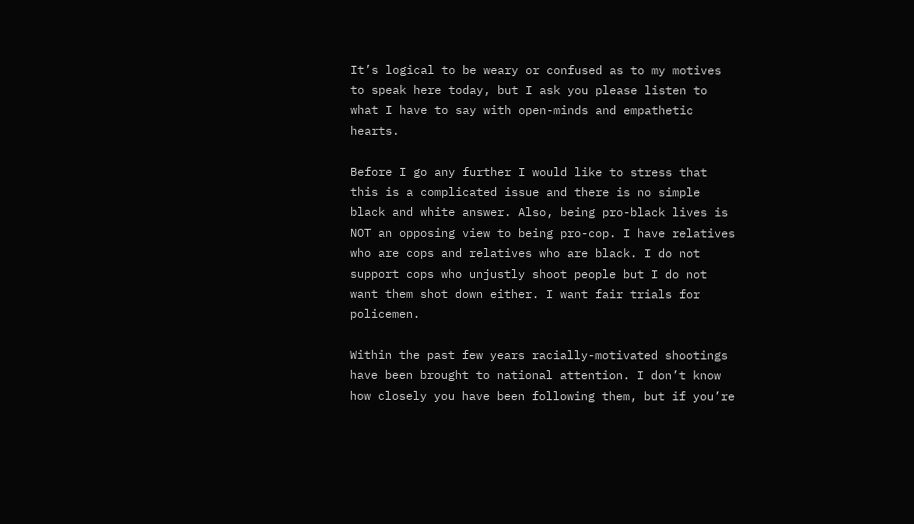It’s logical to be weary or confused as to my motives to speak here today, but I ask you please listen to what I have to say with open-minds and empathetic hearts.

Before I go any further I would like to stress that this is a complicated issue and there is no simple black and white answer. Also, being pro-black lives is NOT an opposing view to being pro-cop. I have relatives who are cops and relatives who are black. I do not support cops who unjustly shoot people but I do not want them shot down either. I want fair trials for policemen.

Within the past few years racially-motivated shootings have been brought to national attention. I don’t know how closely you have been following them, but if you’re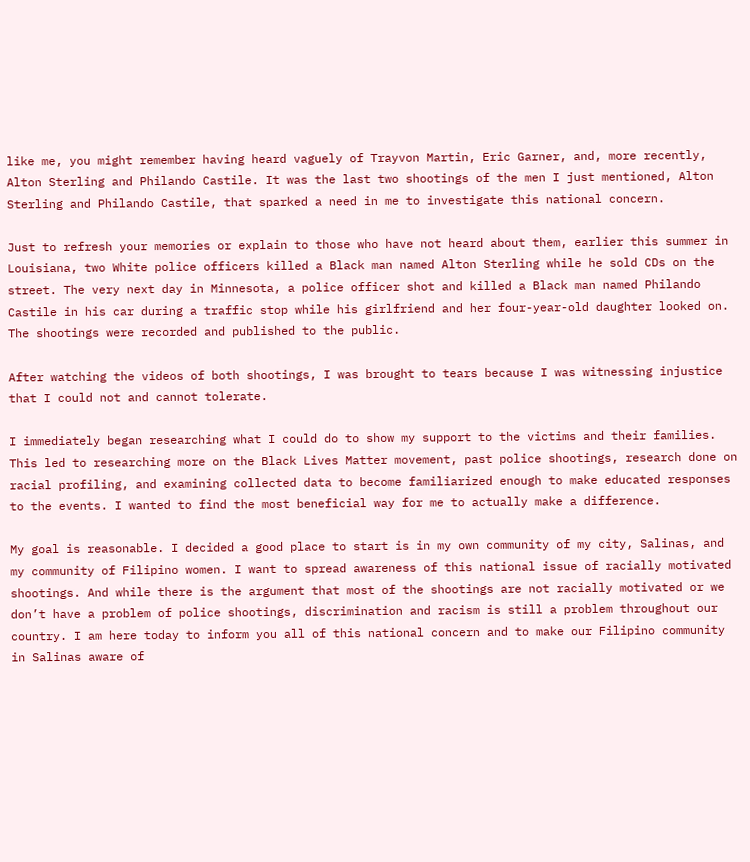like me, you might remember having heard vaguely of Trayvon Martin, Eric Garner, and, more recently, Alton Sterling and Philando Castile. It was the last two shootings of the men I just mentioned, Alton Sterling and Philando Castile, that sparked a need in me to investigate this national concern.

Just to refresh your memories or explain to those who have not heard about them, earlier this summer in Louisiana, two White police officers killed a Black man named Alton Sterling while he sold CDs on the street. The very next day in Minnesota, a police officer shot and killed a Black man named Philando Castile in his car during a traffic stop while his girlfriend and her four-year-old daughter looked on. The shootings were recorded and published to the public.

After watching the videos of both shootings, I was brought to tears because I was witnessing injustice that I could not and cannot tolerate.

I immediately began researching what I could do to show my support to the victims and their families. This led to researching more on the Black Lives Matter movement, past police shootings, research done on racial profiling, and examining collected data to become familiarized enough to make educated responses to the events. I wanted to find the most beneficial way for me to actually make a difference.

My goal is reasonable. I decided a good place to start is in my own community of my city, Salinas, and my community of Filipino women. I want to spread awareness of this national issue of racially motivated shootings. And while there is the argument that most of the shootings are not racially motivated or we don’t have a problem of police shootings, discrimination and racism is still a problem throughout our country. I am here today to inform you all of this national concern and to make our Filipino community in Salinas aware of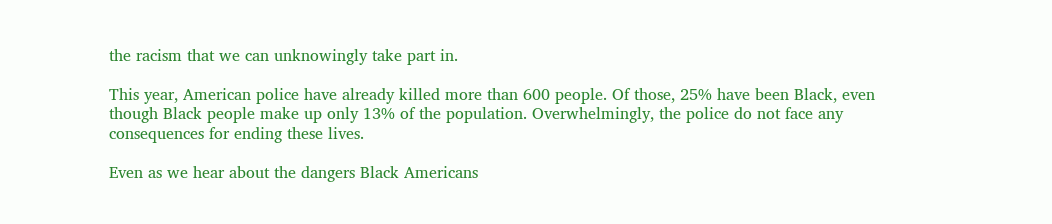the racism that we can unknowingly take part in.

This year, American police have already killed more than 600 people. Of those, 25% have been Black, even though Black people make up only 13% of the population. Overwhelmingly, the police do not face any consequences for ending these lives.

Even as we hear about the dangers Black Americans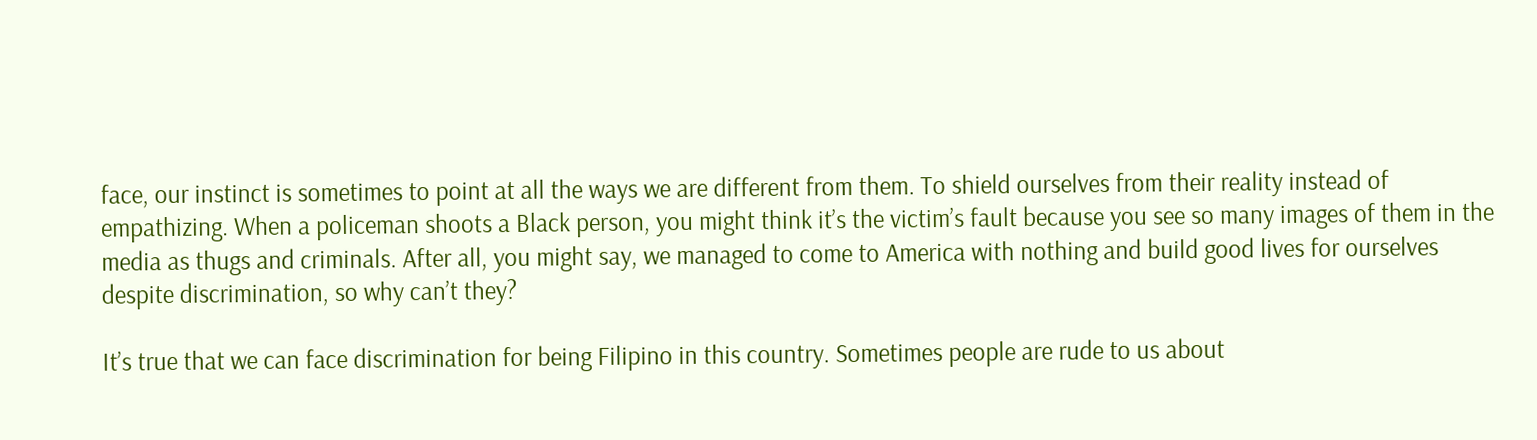face, our instinct is sometimes to point at all the ways we are different from them. To shield ourselves from their reality instead of empathizing. When a policeman shoots a Black person, you might think it’s the victim’s fault because you see so many images of them in the media as thugs and criminals. After all, you might say, we managed to come to America with nothing and build good lives for ourselves despite discrimination, so why can’t they?

It’s true that we can face discrimination for being Filipino in this country. Sometimes people are rude to us about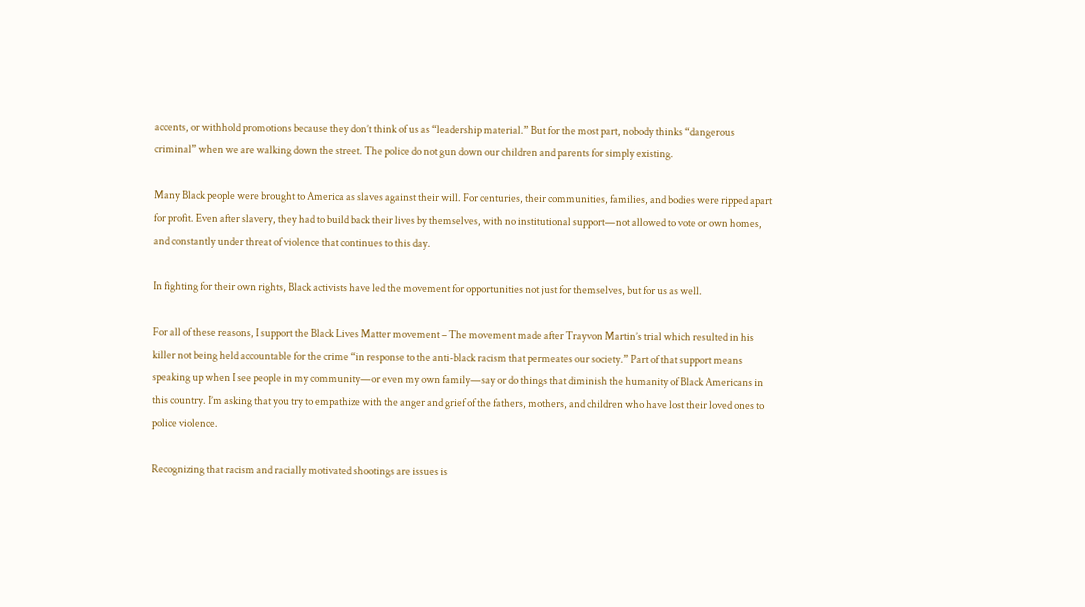accents, or withhold promotions because they don’t think of us as “leadership material.” But for the most part, nobody thinks “dangerous criminal” when we are walking down the street. The police do not gun down our children and parents for simply existing.

Many Black people were brought to America as slaves against their will. For centuries, their communities, families, and bodies were ripped apart for profit. Even after slavery, they had to build back their lives by themselves, with no institutional support—not allowed to vote or own homes, and constantly under threat of violence that continues to this day.

In fighting for their own rights, Black activists have led the movement for opportunities not just for themselves, but for us as well.

For all of these reasons, I support the Black Lives Matter movement – The movement made after Trayvon Martin’s trial which resulted in his killer not being held accountable for the crime “in response to the anti-black racism that permeates our society.” Part of that support means speaking up when I see people in my community—or even my own family—say or do things that diminish the humanity of Black Americans in this country. I’m asking that you try to empathize with the anger and grief of the fathers, mothers, and children who have lost their loved ones to police violence.

Recognizing that racism and racially motivated shootings are issues is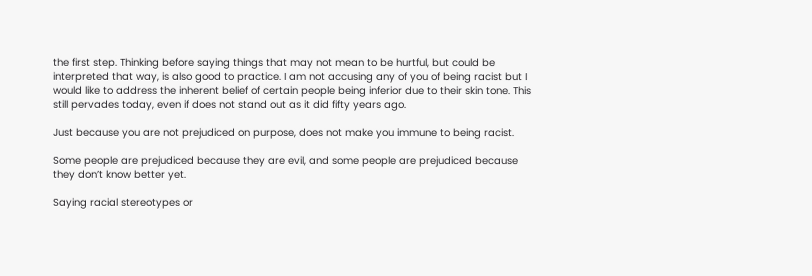the first step. Thinking before saying things that may not mean to be hurtful, but could be interpreted that way, is also good to practice. I am not accusing any of you of being racist but I would like to address the inherent belief of certain people being inferior due to their skin tone. This still pervades today, even if does not stand out as it did fifty years ago.

Just because you are not prejudiced on purpose, does not make you immune to being racist.

Some people are prejudiced because they are evil, and some people are prejudiced because they don’t know better yet.

Saying racial stereotypes or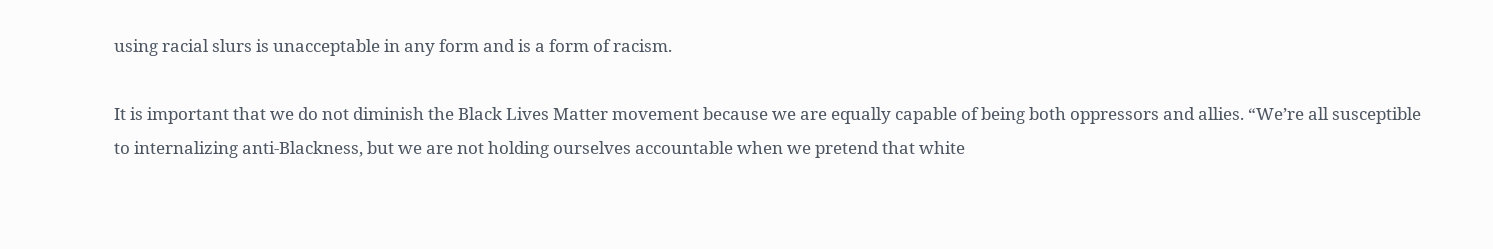using racial slurs is unacceptable in any form and is a form of racism.

It is important that we do not diminish the Black Lives Matter movement because we are equally capable of being both oppressors and allies. “We’re all susceptible to internalizing anti-Blackness, but we are not holding ourselves accountable when we pretend that white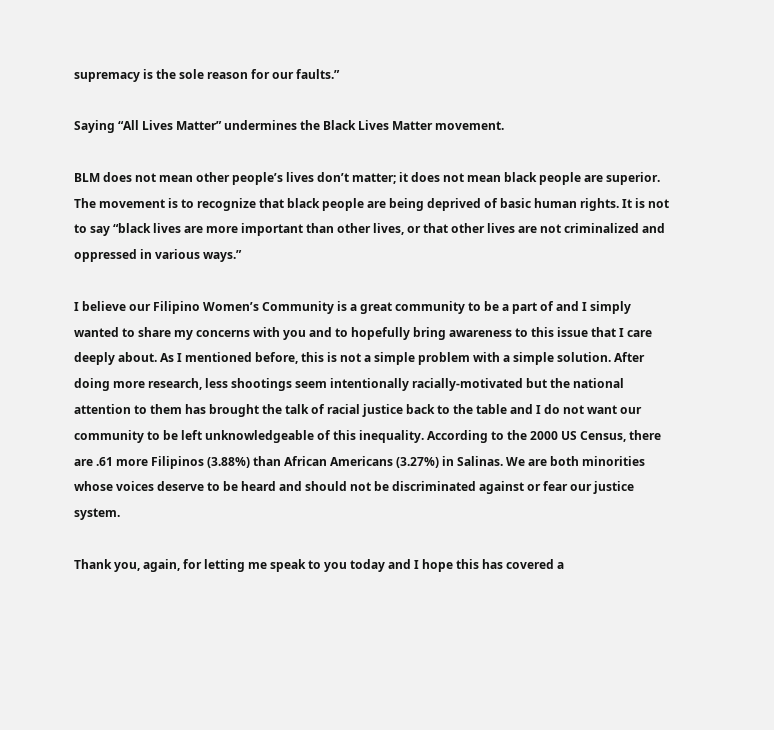supremacy is the sole reason for our faults.”

Saying “All Lives Matter” undermines the Black Lives Matter movement.

BLM does not mean other people’s lives don’t matter; it does not mean black people are superior. The movement is to recognize that black people are being deprived of basic human rights. It is not to say “black lives are more important than other lives, or that other lives are not criminalized and oppressed in various ways.”

I believe our Filipino Women’s Community is a great community to be a part of and I simply wanted to share my concerns with you and to hopefully bring awareness to this issue that I care deeply about. As I mentioned before, this is not a simple problem with a simple solution. After doing more research, less shootings seem intentionally racially-motivated but the national attention to them has brought the talk of racial justice back to the table and I do not want our community to be left unknowledgeable of this inequality. According to the 2000 US Census, there are .61 more Filipinos (3.88%) than African Americans (3.27%) in Salinas. We are both minorities whose voices deserve to be heard and should not be discriminated against or fear our justice system.

Thank you, again, for letting me speak to you today and I hope this has covered a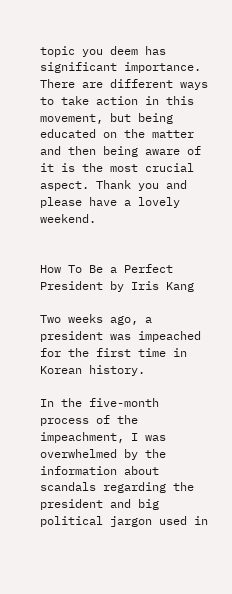topic you deem has significant importance. There are different ways to take action in this movement, but being educated on the matter and then being aware of it is the most crucial aspect. Thank you and please have a lovely weekend.


How To Be a Perfect President by Iris Kang

Two weeks ago, a president was impeached for the first time in Korean history.

In the five-month process of the impeachment, I was overwhelmed by the information about scandals regarding the president and big political jargon used in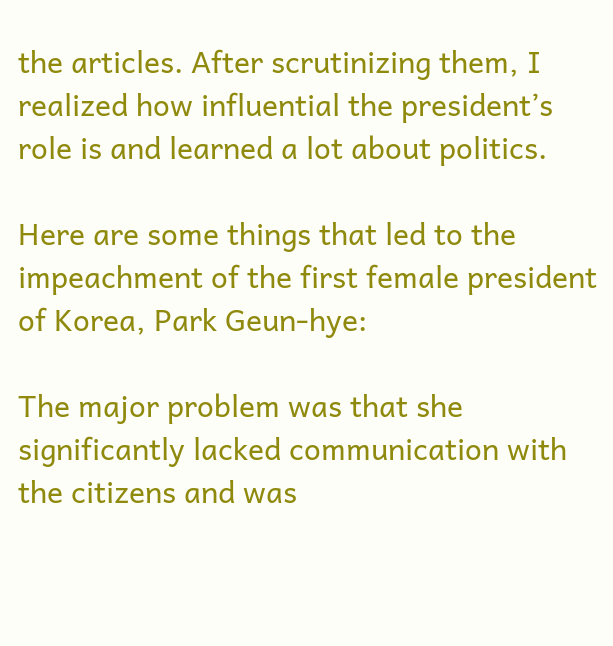the articles. After scrutinizing them, I realized how influential the president’s role is and learned a lot about politics.

Here are some things that led to the impeachment of the first female president of Korea, Park Geun-hye:

The major problem was that she significantly lacked communication with the citizens and was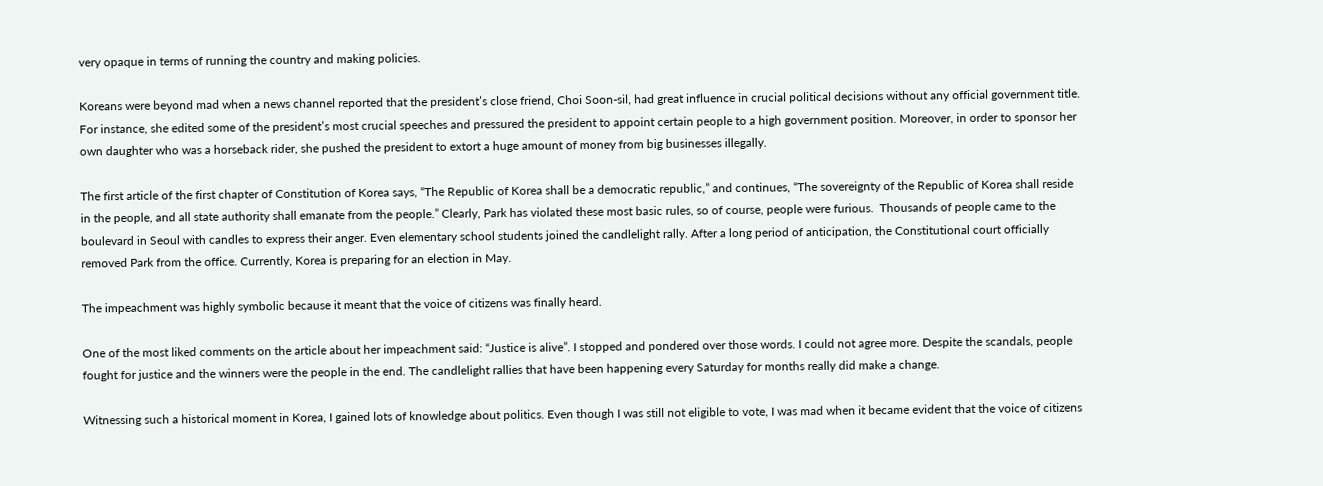very opaque in terms of running the country and making policies.

Koreans were beyond mad when a news channel reported that the president’s close friend, Choi Soon-sil, had great influence in crucial political decisions without any official government title. For instance, she edited some of the president’s most crucial speeches and pressured the president to appoint certain people to a high government position. Moreover, in order to sponsor her own daughter who was a horseback rider, she pushed the president to extort a huge amount of money from big businesses illegally.

The first article of the first chapter of Constitution of Korea says, “The Republic of Korea shall be a democratic republic,” and continues, “The sovereignty of the Republic of Korea shall reside in the people, and all state authority shall emanate from the people.” Clearly, Park has violated these most basic rules, so of course, people were furious.  Thousands of people came to the boulevard in Seoul with candles to express their anger. Even elementary school students joined the candlelight rally. After a long period of anticipation, the Constitutional court officially removed Park from the office. Currently, Korea is preparing for an election in May.

The impeachment was highly symbolic because it meant that the voice of citizens was finally heard.

One of the most liked comments on the article about her impeachment said: “Justice is alive”. I stopped and pondered over those words. I could not agree more. Despite the scandals, people fought for justice and the winners were the people in the end. The candlelight rallies that have been happening every Saturday for months really did make a change.

Witnessing such a historical moment in Korea, I gained lots of knowledge about politics. Even though I was still not eligible to vote, I was mad when it became evident that the voice of citizens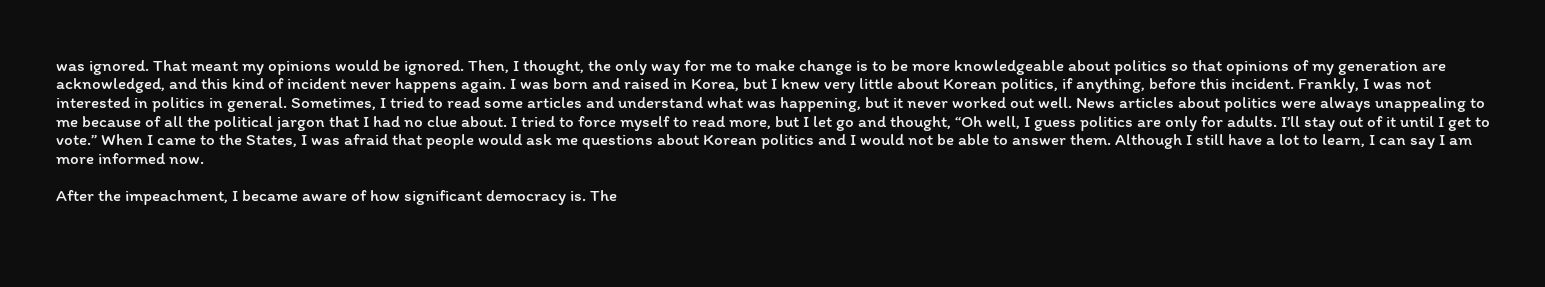was ignored. That meant my opinions would be ignored. Then, I thought, the only way for me to make change is to be more knowledgeable about politics so that opinions of my generation are acknowledged, and this kind of incident never happens again. I was born and raised in Korea, but I knew very little about Korean politics, if anything, before this incident. Frankly, I was not interested in politics in general. Sometimes, I tried to read some articles and understand what was happening, but it never worked out well. News articles about politics were always unappealing to me because of all the political jargon that I had no clue about. I tried to force myself to read more, but I let go and thought, “Oh well, I guess politics are only for adults. I’ll stay out of it until I get to vote.” When I came to the States, I was afraid that people would ask me questions about Korean politics and I would not be able to answer them. Although I still have a lot to learn, I can say I am more informed now.

After the impeachment, I became aware of how significant democracy is. The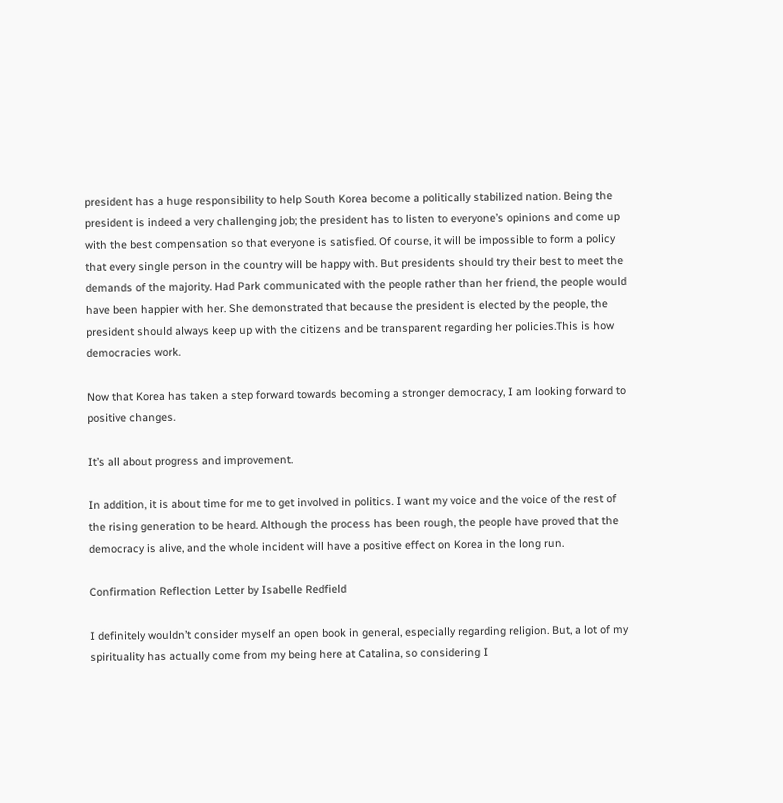president has a huge responsibility to help South Korea become a politically stabilized nation. Being the president is indeed a very challenging job; the president has to listen to everyone’s opinions and come up with the best compensation so that everyone is satisfied. Of course, it will be impossible to form a policy that every single person in the country will be happy with. But presidents should try their best to meet the demands of the majority. Had Park communicated with the people rather than her friend, the people would have been happier with her. She demonstrated that because the president is elected by the people, the president should always keep up with the citizens and be transparent regarding her policies.This is how democracies work.

Now that Korea has taken a step forward towards becoming a stronger democracy, I am looking forward to positive changes.

It’s all about progress and improvement.

In addition, it is about time for me to get involved in politics. I want my voice and the voice of the rest of the rising generation to be heard. Although the process has been rough, the people have proved that the democracy is alive, and the whole incident will have a positive effect on Korea in the long run.

Confirmation Reflection Letter by Isabelle Redfield

I definitely wouldn’t consider myself an open book in general, especially regarding religion. But, a lot of my spirituality has actually come from my being here at Catalina, so considering I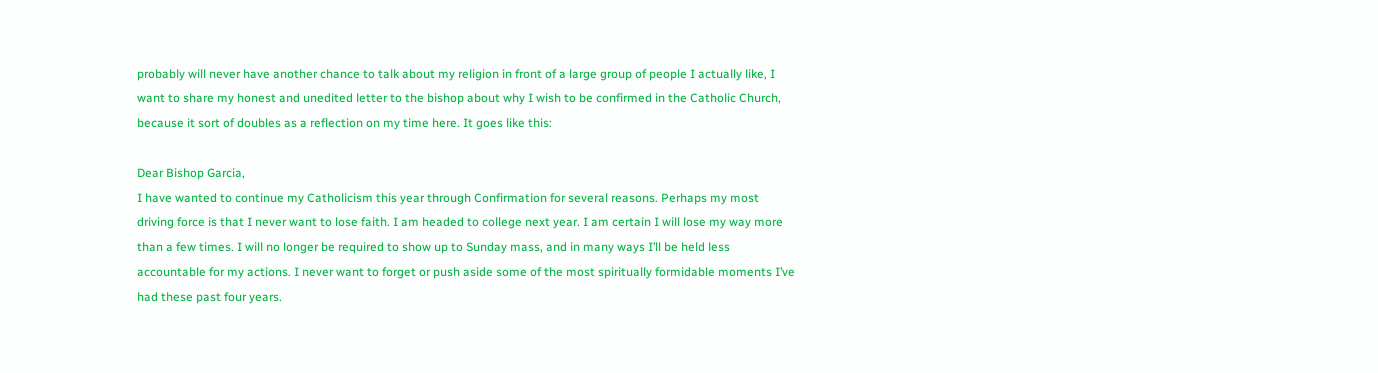probably will never have another chance to talk about my religion in front of a large group of people I actually like, I want to share my honest and unedited letter to the bishop about why I wish to be confirmed in the Catholic Church, because it sort of doubles as a reflection on my time here. It goes like this:

Dear Bishop Garcia,
I have wanted to continue my Catholicism this year through Confirmation for several reasons. Perhaps my most driving force is that I never want to lose faith. I am headed to college next year. I am certain I will lose my way more than a few times. I will no longer be required to show up to Sunday mass, and in many ways I’ll be held less accountable for my actions. I never want to forget or push aside some of the most spiritually formidable moments I’ve had these past four years.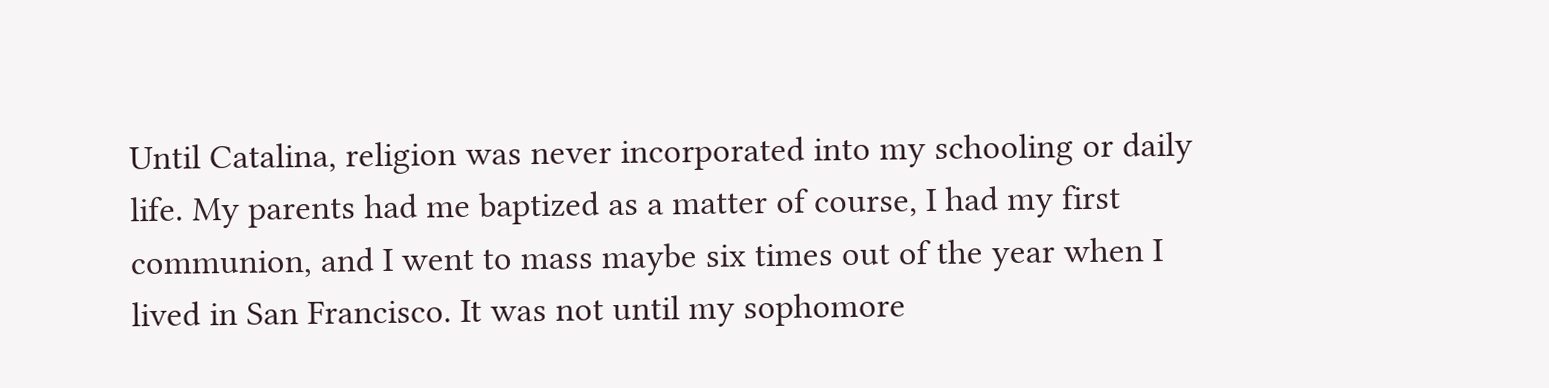Until Catalina, religion was never incorporated into my schooling or daily life. My parents had me baptized as a matter of course, I had my first communion, and I went to mass maybe six times out of the year when I lived in San Francisco. It was not until my sophomore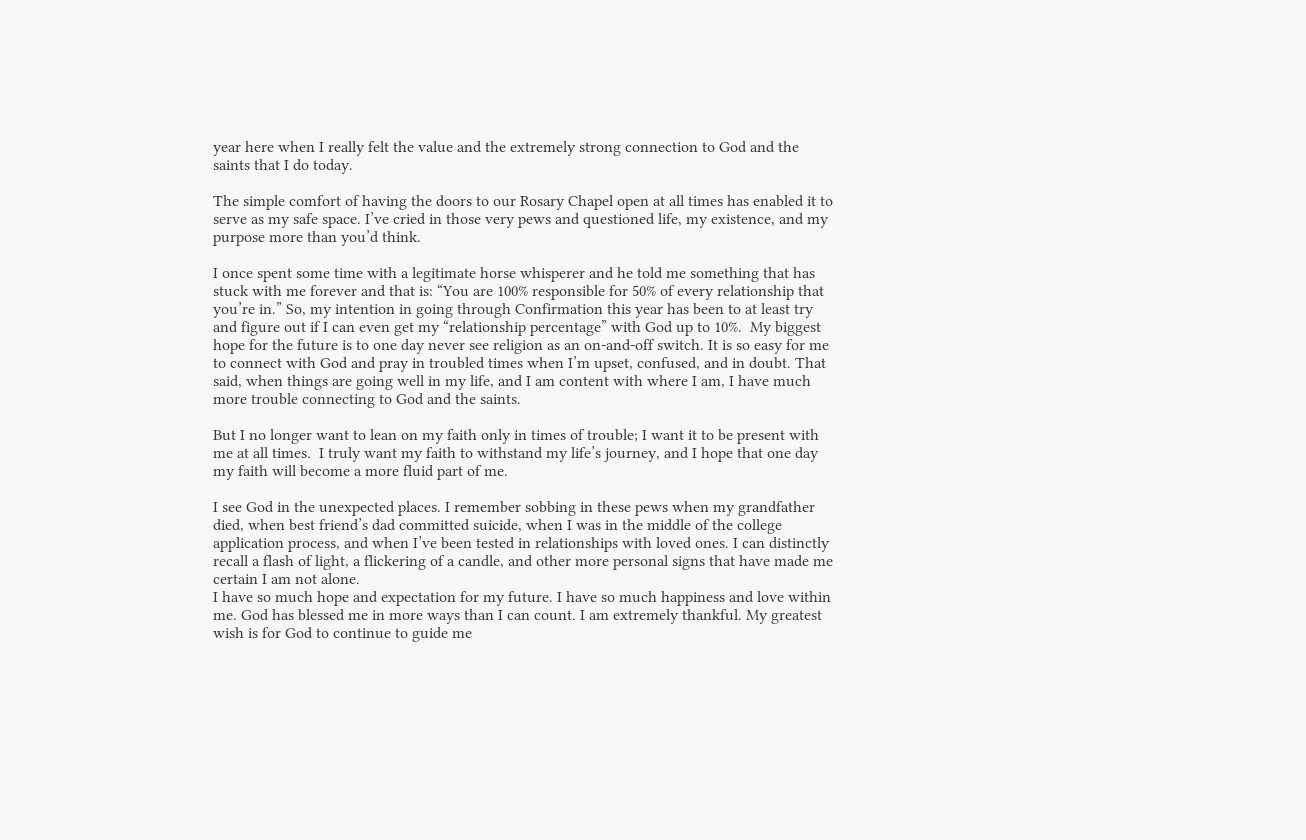year here when I really felt the value and the extremely strong connection to God and the saints that I do today.

The simple comfort of having the doors to our Rosary Chapel open at all times has enabled it to serve as my safe space. I’ve cried in those very pews and questioned life, my existence, and my purpose more than you’d think.

I once spent some time with a legitimate horse whisperer and he told me something that has stuck with me forever and that is: “You are 100% responsible for 50% of every relationship that you’re in.” So, my intention in going through Confirmation this year has been to at least try and figure out if I can even get my “relationship percentage” with God up to 10%.  My biggest hope for the future is to one day never see religion as an on-and-off switch. It is so easy for me to connect with God and pray in troubled times when I’m upset, confused, and in doubt. That said, when things are going well in my life, and I am content with where I am, I have much more trouble connecting to God and the saints.

But I no longer want to lean on my faith only in times of trouble; I want it to be present with me at all times.  I truly want my faith to withstand my life’s journey, and I hope that one day my faith will become a more fluid part of me.

I see God in the unexpected places. I remember sobbing in these pews when my grandfather died, when best friend’s dad committed suicide, when I was in the middle of the college application process, and when I’ve been tested in relationships with loved ones. I can distinctly recall a flash of light, a flickering of a candle, and other more personal signs that have made me certain I am not alone.
I have so much hope and expectation for my future. I have so much happiness and love within me. God has blessed me in more ways than I can count. I am extremely thankful. My greatest wish is for God to continue to guide me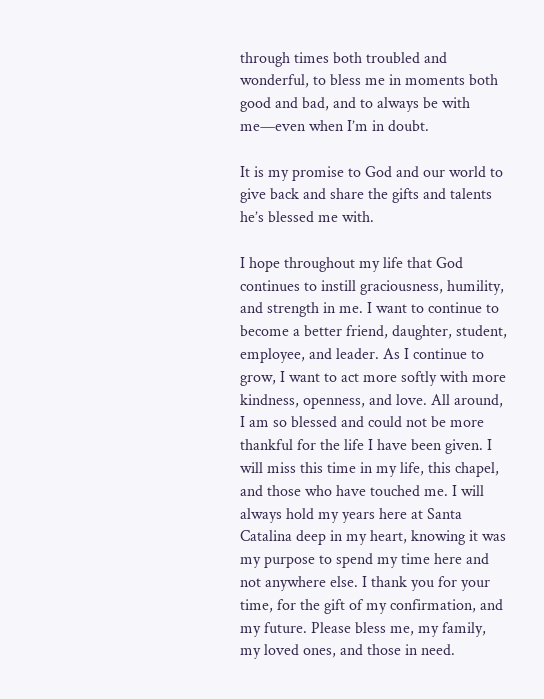through times both troubled and wonderful, to bless me in moments both good and bad, and to always be with me—even when I’m in doubt.

It is my promise to God and our world to give back and share the gifts and talents he’s blessed me with.

I hope throughout my life that God continues to instill graciousness, humility, and strength in me. I want to continue to become a better friend, daughter, student, employee, and leader. As I continue to grow, I want to act more softly with more kindness, openness, and love. All around, I am so blessed and could not be more thankful for the life I have been given. I will miss this time in my life, this chapel, and those who have touched me. I will always hold my years here at Santa Catalina deep in my heart, knowing it was my purpose to spend my time here and not anywhere else. I thank you for your time, for the gift of my confirmation, and my future. Please bless me, my family, my loved ones, and those in need.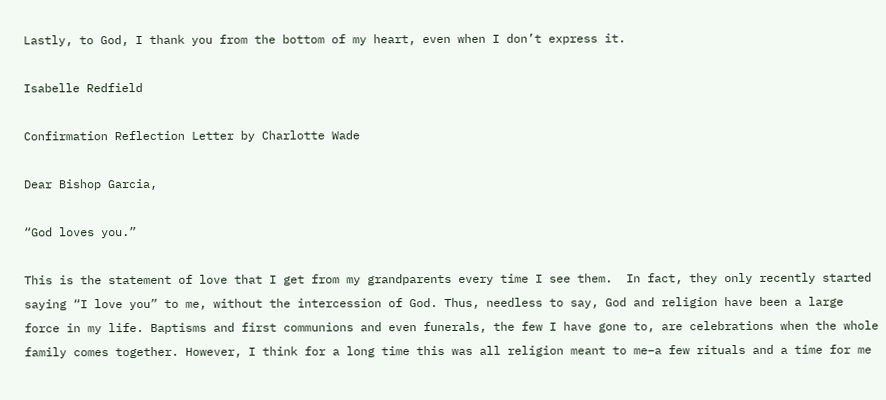Lastly, to God, I thank you from the bottom of my heart, even when I don’t express it.

Isabelle Redfield

Confirmation Reflection Letter by Charlotte Wade

Dear Bishop Garcia,

“God loves you.”

This is the statement of love that I get from my grandparents every time I see them.  In fact, they only recently started saying “I love you” to me, without the intercession of God. Thus, needless to say, God and religion have been a large force in my life. Baptisms and first communions and even funerals, the few I have gone to, are celebrations when the whole family comes together. However, I think for a long time this was all religion meant to me–a few rituals and a time for me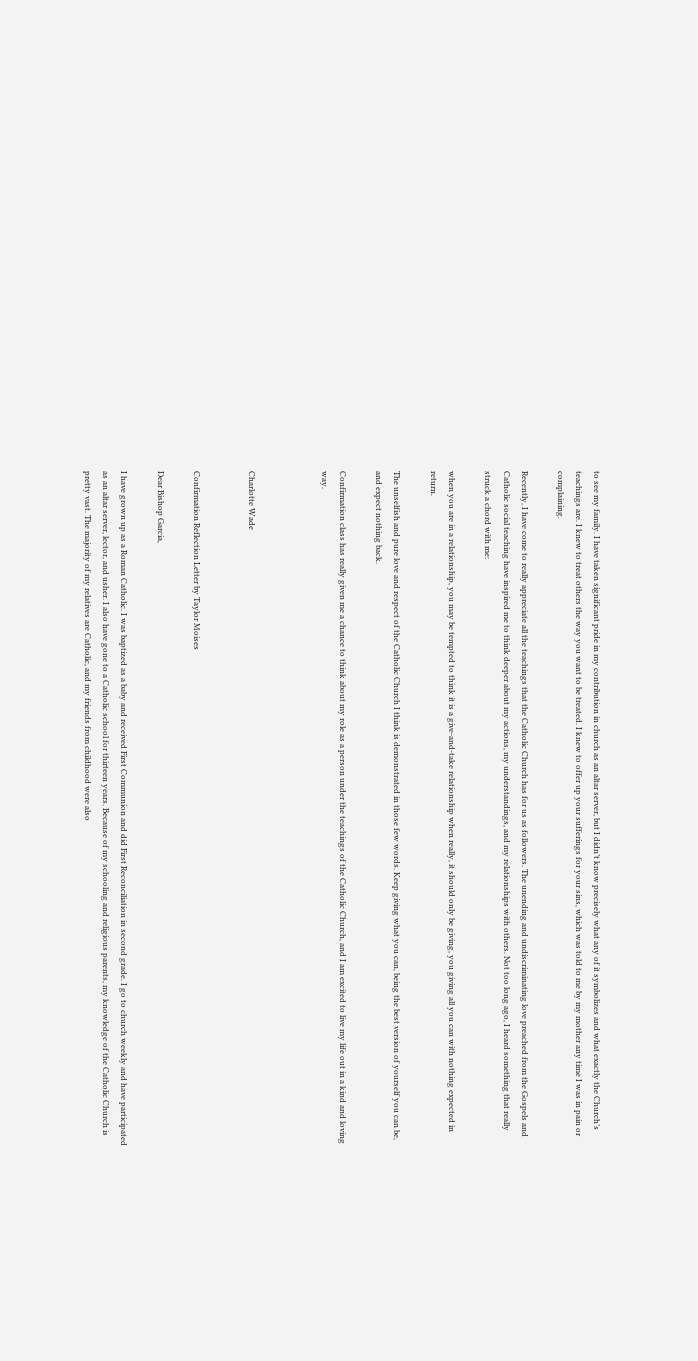to see my family. I have taken significant pride in my contribution in church as an altar server, but I didn’t know precisely what any of it symbolizes and what exactly the Church’s teachings are. I knew to treat others the way you want to be treated. I knew to offer up your sufferings for your sins, which was told to me by my mother any time I was in pain or complaining.

Recently, I have come to really appreciate all the teachings that the Catholic Church has for us as followers. The unending and undiscriminating love preached from the Gospels and Catholic social teaching have inspired me to think deeper about my actions, my understandings, and my relationships with others. Not too long ago, I heard something that really struck a chord with me:

when you are in a relationship, you may be tempted to think it is a give-and-take relationship when really, it should only be giving, you giving all you can with nothing expected in return.

The unselfish and pure love and respect of the Catholic Church I think is demonstrated in those few words. Keep giving what you can, being the best version of yourself you can be, and expect nothing back.

Confirmation class has really given me a chance to think about my role as a person under the teachings of the Catholic Church, and I am excited to live my life out in a kind and loving way.



Charlotte Wade


Confirmation Reflection Letter by Taylor Moises

Dear Bishop Garcia,

I have grown up as a Roman Catholic. I was baptized as a baby and received First Communion and did First Reconciliation in second grade. I go to church weekly and have participated as an altar server, lector, and usher. I also have gone to a Catholic school for thirteen years. Because of my schooling and religious parents, my knowledge of the Catholic Church is pretty vast. The majority of my relatives are Catholic, and my friends from childhood were also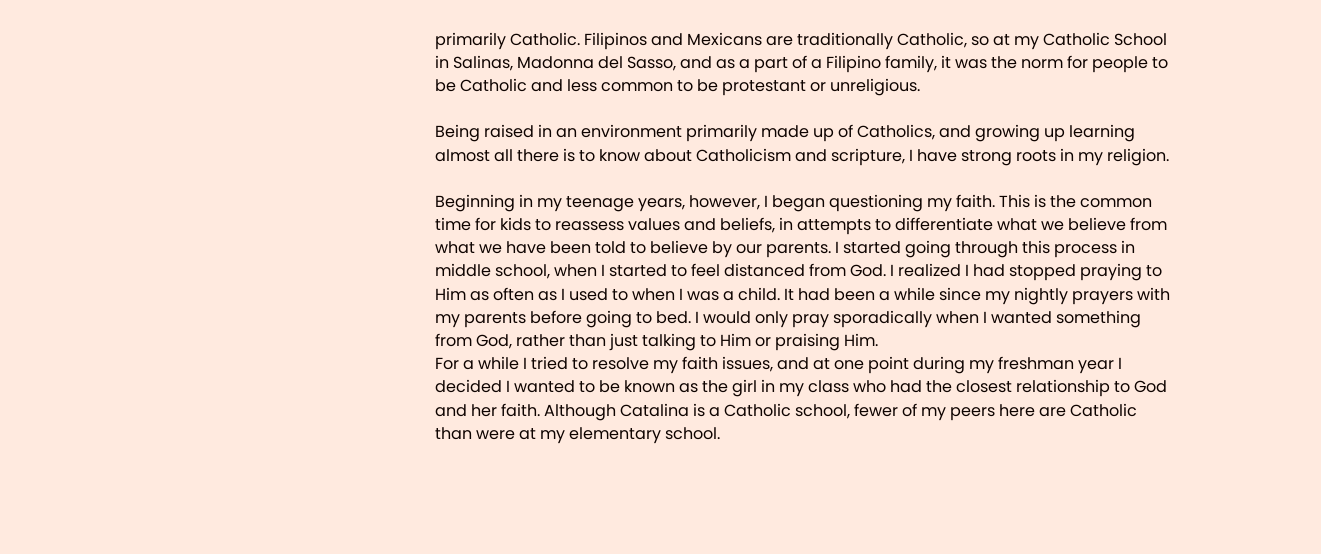primarily Catholic. Filipinos and Mexicans are traditionally Catholic, so at my Catholic School in Salinas, Madonna del Sasso, and as a part of a Filipino family, it was the norm for people to be Catholic and less common to be protestant or unreligious.

Being raised in an environment primarily made up of Catholics, and growing up learning almost all there is to know about Catholicism and scripture, I have strong roots in my religion.

Beginning in my teenage years, however, I began questioning my faith. This is the common time for kids to reassess values and beliefs, in attempts to differentiate what we believe from what we have been told to believe by our parents. I started going through this process in middle school, when I started to feel distanced from God. I realized I had stopped praying to Him as often as I used to when I was a child. It had been a while since my nightly prayers with my parents before going to bed. I would only pray sporadically when I wanted something from God, rather than just talking to Him or praising Him.
For a while I tried to resolve my faith issues, and at one point during my freshman year I decided I wanted to be known as the girl in my class who had the closest relationship to God and her faith. Although Catalina is a Catholic school, fewer of my peers here are Catholic than were at my elementary school.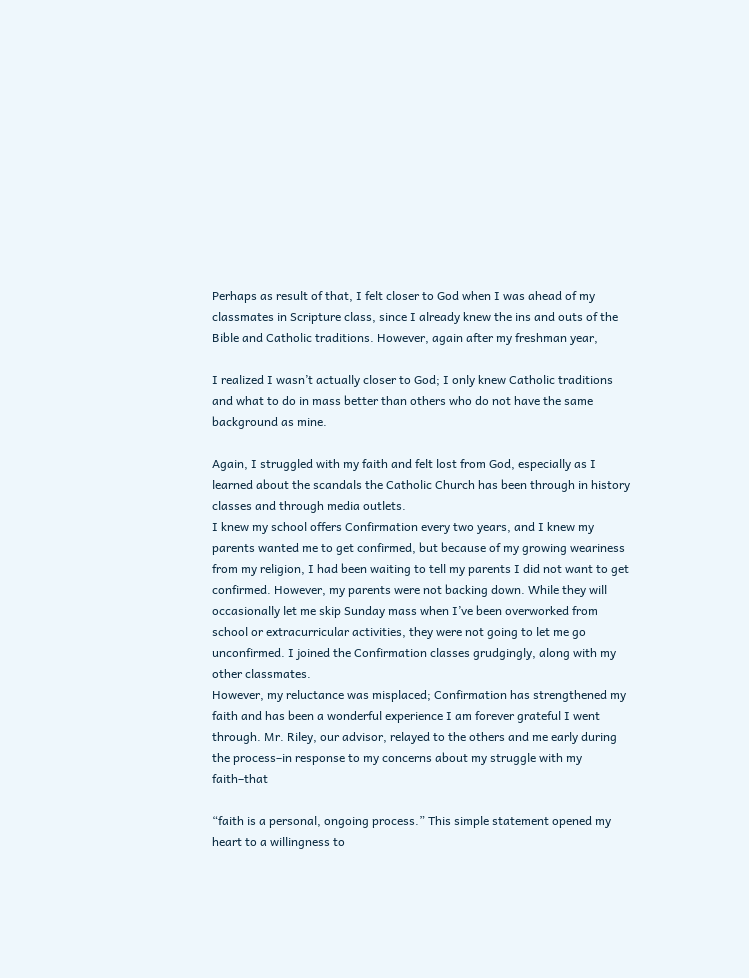Perhaps as result of that, I felt closer to God when I was ahead of my classmates in Scripture class, since I already knew the ins and outs of the Bible and Catholic traditions. However, again after my freshman year,

I realized I wasn’t actually closer to God; I only knew Catholic traditions and what to do in mass better than others who do not have the same background as mine.

Again, I struggled with my faith and felt lost from God, especially as I learned about the scandals the Catholic Church has been through in history classes and through media outlets.
I knew my school offers Confirmation every two years, and I knew my parents wanted me to get confirmed, but because of my growing weariness from my religion, I had been waiting to tell my parents I did not want to get confirmed. However, my parents were not backing down. While they will occasionally let me skip Sunday mass when I’ve been overworked from school or extracurricular activities, they were not going to let me go unconfirmed. I joined the Confirmation classes grudgingly, along with my other classmates.
However, my reluctance was misplaced; Confirmation has strengthened my faith and has been a wonderful experience I am forever grateful I went through. Mr. Riley, our advisor, relayed to the others and me early during the process–in response to my concerns about my struggle with my faith–that

“faith is a personal, ongoing process.” This simple statement opened my heart to a willingness to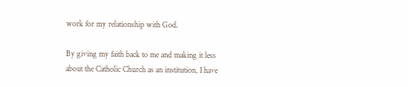work for my relationship with God.

By giving my faith back to me and making it less about the Catholic Church as an institution, I have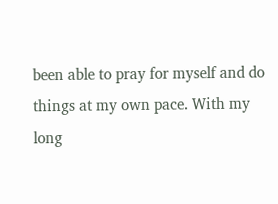been able to pray for myself and do things at my own pace. With my long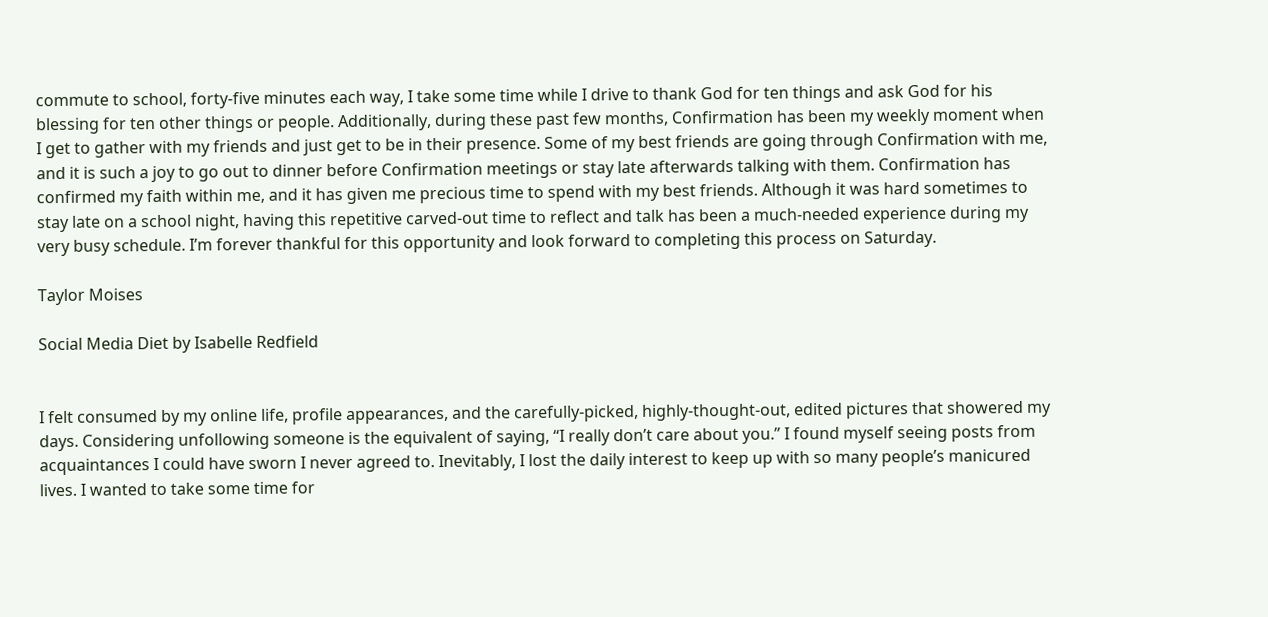commute to school, forty-five minutes each way, I take some time while I drive to thank God for ten things and ask God for his blessing for ten other things or people. Additionally, during these past few months, Confirmation has been my weekly moment when I get to gather with my friends and just get to be in their presence. Some of my best friends are going through Confirmation with me, and it is such a joy to go out to dinner before Confirmation meetings or stay late afterwards talking with them. Confirmation has confirmed my faith within me, and it has given me precious time to spend with my best friends. Although it was hard sometimes to stay late on a school night, having this repetitive carved-out time to reflect and talk has been a much-needed experience during my very busy schedule. I’m forever thankful for this opportunity and look forward to completing this process on Saturday.

Taylor Moises

Social Media Diet by Isabelle Redfield


I felt consumed by my online life, profile appearances, and the carefully-picked, highly-thought-out, edited pictures that showered my days. Considering unfollowing someone is the equivalent of saying, “I really don’t care about you.” I found myself seeing posts from acquaintances I could have sworn I never agreed to. Inevitably, I lost the daily interest to keep up with so many people’s manicured lives. I wanted to take some time for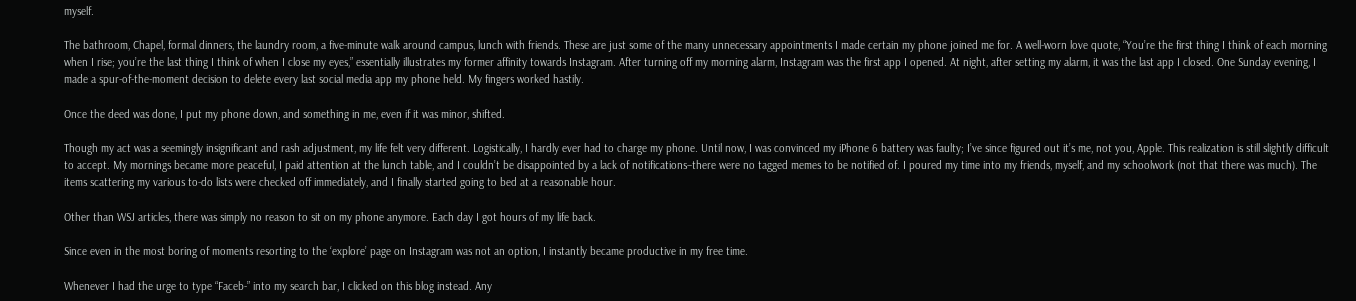myself.

The bathroom, Chapel, formal dinners, the laundry room, a five-minute walk around campus, lunch with friends. These are just some of the many unnecessary appointments I made certain my phone joined me for. A well-worn love quote, “You’re the first thing I think of each morning when I rise; you’re the last thing I think of when I close my eyes,” essentially illustrates my former affinity towards Instagram. After turning off my morning alarm, Instagram was the first app I opened. At night, after setting my alarm, it was the last app I closed. One Sunday evening, I made a spur-of-the-moment decision to delete every last social media app my phone held. My fingers worked hastily.

Once the deed was done, I put my phone down, and something in me, even if it was minor, shifted.

Though my act was a seemingly insignificant and rash adjustment, my life felt very different. Logistically, I hardly ever had to charge my phone. Until now, I was convinced my iPhone 6 battery was faulty; I’ve since figured out it’s me, not you, Apple. This realization is still slightly difficult to accept. My mornings became more peaceful, I paid attention at the lunch table, and I couldn’t be disappointed by a lack of notifications–there were no tagged memes to be notified of. I poured my time into my friends, myself, and my schoolwork (not that there was much). The items scattering my various to-do lists were checked off immediately, and I finally started going to bed at a reasonable hour.

Other than WSJ articles, there was simply no reason to sit on my phone anymore. Each day I got hours of my life back.

Since even in the most boring of moments resorting to the ‘explore’ page on Instagram was not an option, I instantly became productive in my free time.

Whenever I had the urge to type “Faceb-” into my search bar, I clicked on this blog instead. Any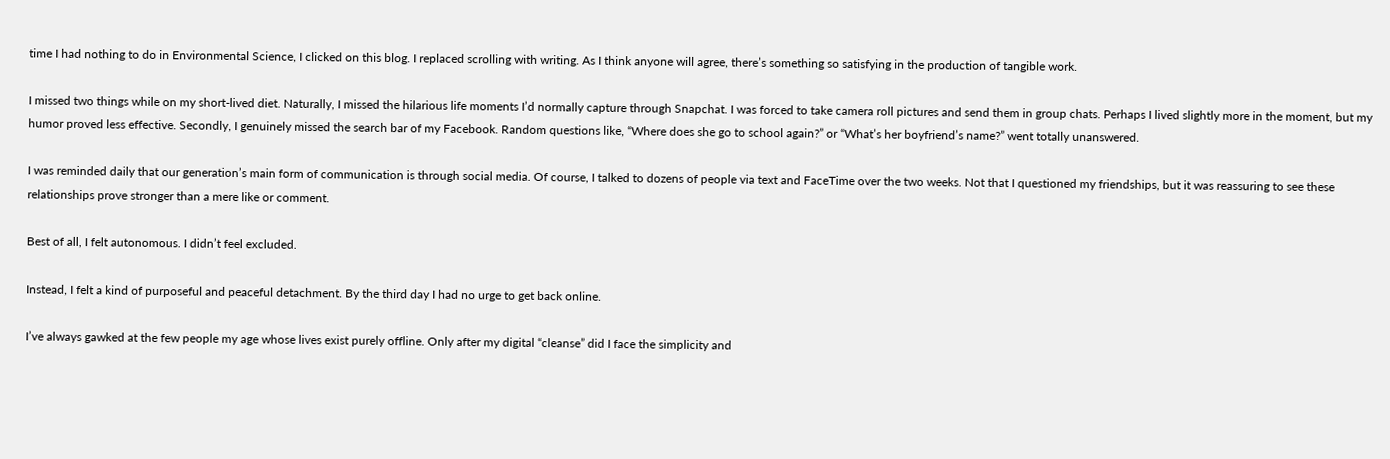time I had nothing to do in Environmental Science, I clicked on this blog. I replaced scrolling with writing. As I think anyone will agree, there’s something so satisfying in the production of tangible work.

I missed two things while on my short-lived diet. Naturally, I missed the hilarious life moments I’d normally capture through Snapchat. I was forced to take camera roll pictures and send them in group chats. Perhaps I lived slightly more in the moment, but my humor proved less effective. Secondly, I genuinely missed the search bar of my Facebook. Random questions like, “Where does she go to school again?” or “What’s her boyfriend’s name?” went totally unanswered.

I was reminded daily that our generation’s main form of communication is through social media. Of course, I talked to dozens of people via text and FaceTime over the two weeks. Not that I questioned my friendships, but it was reassuring to see these relationships prove stronger than a mere like or comment.

Best of all, I felt autonomous. I didn’t feel excluded.

Instead, I felt a kind of purposeful and peaceful detachment. By the third day I had no urge to get back online.

I’ve always gawked at the few people my age whose lives exist purely offline. Only after my digital “cleanse” did I face the simplicity and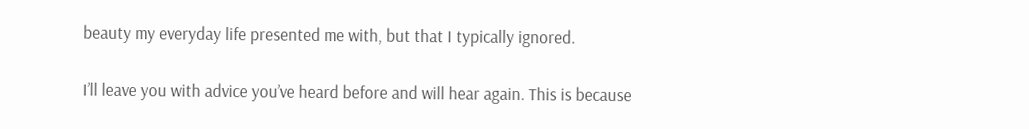beauty my everyday life presented me with, but that I typically ignored.

I’ll leave you with advice you’ve heard before and will hear again. This is because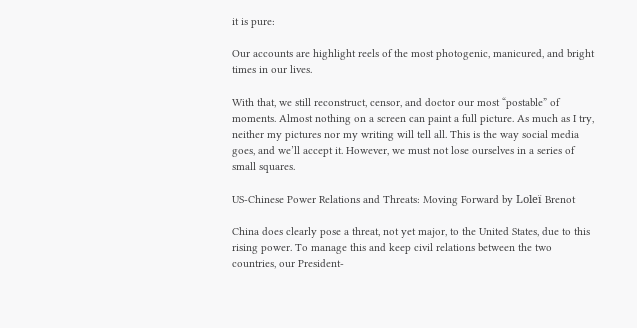it is pure:

Our accounts are highlight reels of the most photogenic, manicured, and bright times in our lives.

With that, we still reconstruct, censor, and doctor our most “postable” of moments. Almost nothing on a screen can paint a full picture. As much as I try, neither my pictures nor my writing will tell all. This is the way social media goes, and we’ll accept it. However, we must not lose ourselves in a series of small squares.

US-Chinese Power Relations and Threats: Moving Forward by Loleï Brenot

China does clearly pose a threat, not yet major, to the United States, due to this rising power. To manage this and keep civil relations between the two countries, our President-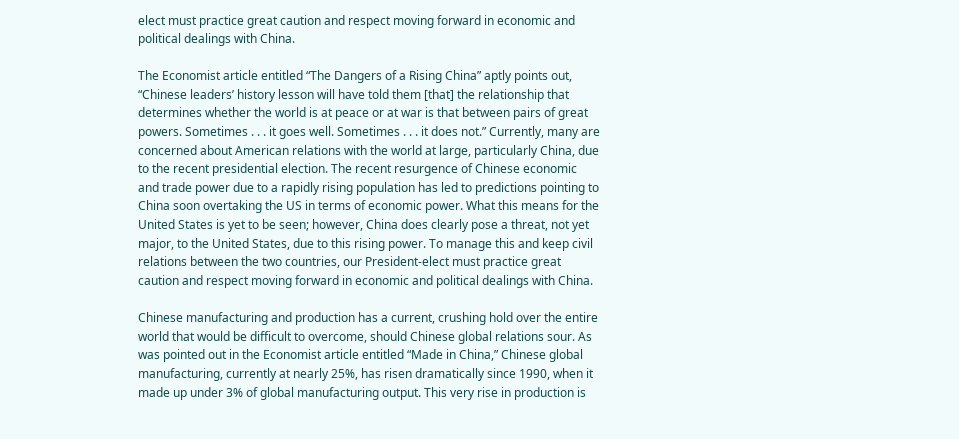elect must practice great caution and respect moving forward in economic and political dealings with China.

The Economist article entitled “The Dangers of a Rising China” aptly points out, “Chinese leaders’ history lesson will have told them [that] the relationship that determines whether the world is at peace or at war is that between pairs of great powers. Sometimes . . . it goes well. Sometimes . . . it does not.” Currently, many are concerned about American relations with the world at large, particularly China, due to the recent presidential election. The recent resurgence of Chinese economic and trade power due to a rapidly rising population has led to predictions pointing to China soon overtaking the US in terms of economic power. What this means for the United States is yet to be seen; however, China does clearly pose a threat, not yet major, to the United States, due to this rising power. To manage this and keep civil relations between the two countries, our President-elect must practice great caution and respect moving forward in economic and political dealings with China.

Chinese manufacturing and production has a current, crushing hold over the entire world that would be difficult to overcome, should Chinese global relations sour. As was pointed out in the Economist article entitled “Made in China,” Chinese global manufacturing, currently at nearly 25%, has risen dramatically since 1990, when it made up under 3% of global manufacturing output. This very rise in production is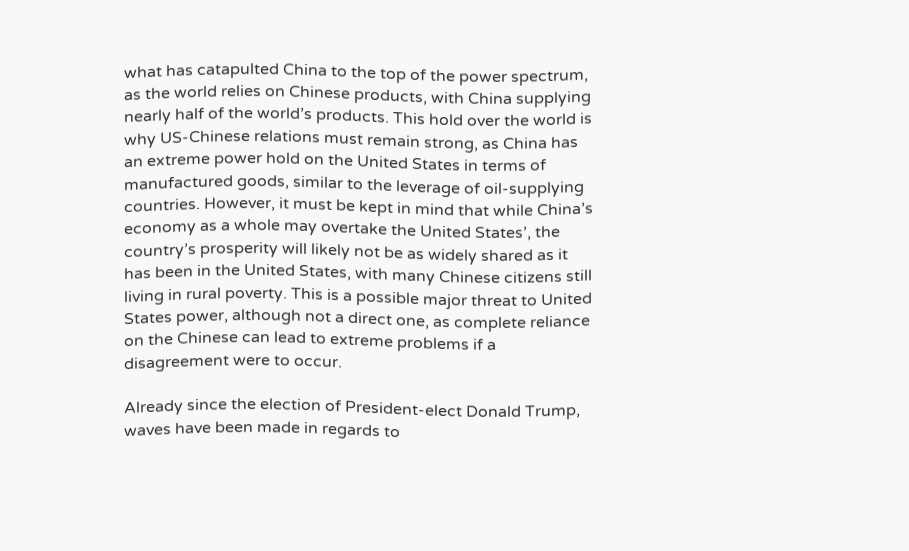what has catapulted China to the top of the power spectrum, as the world relies on Chinese products, with China supplying nearly half of the world’s products. This hold over the world is why US-Chinese relations must remain strong, as China has an extreme power hold on the United States in terms of manufactured goods, similar to the leverage of oil-supplying countries. However, it must be kept in mind that while China’s economy as a whole may overtake the United States’, the country’s prosperity will likely not be as widely shared as it has been in the United States, with many Chinese citizens still living in rural poverty. This is a possible major threat to United States power, although not a direct one, as complete reliance on the Chinese can lead to extreme problems if a disagreement were to occur.

Already since the election of President-elect Donald Trump, waves have been made in regards to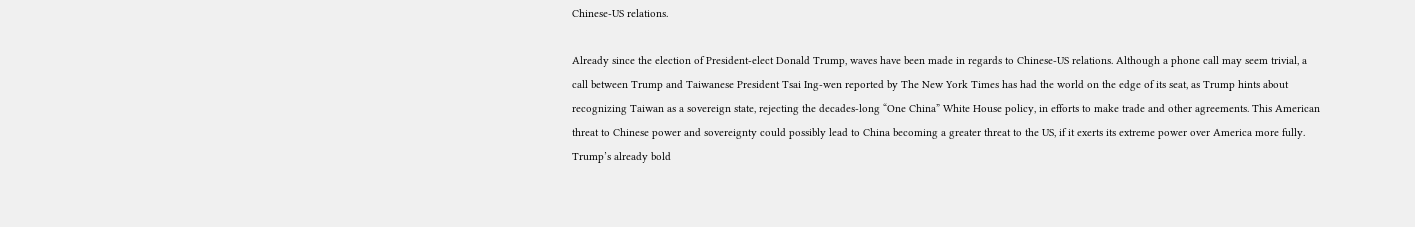Chinese-US relations.

Already since the election of President-elect Donald Trump, waves have been made in regards to Chinese-US relations. Although a phone call may seem trivial, a call between Trump and Taiwanese President Tsai Ing-wen reported by The New York Times has had the world on the edge of its seat, as Trump hints about recognizing Taiwan as a sovereign state, rejecting the decades-long “One China” White House policy, in efforts to make trade and other agreements. This American threat to Chinese power and sovereignty could possibly lead to China becoming a greater threat to the US, if it exerts its extreme power over America more fully. Trump’s already bold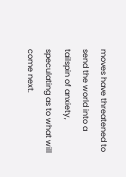moves have threatened to send the world into a tailspin of anxiety, speculating as to what will come next.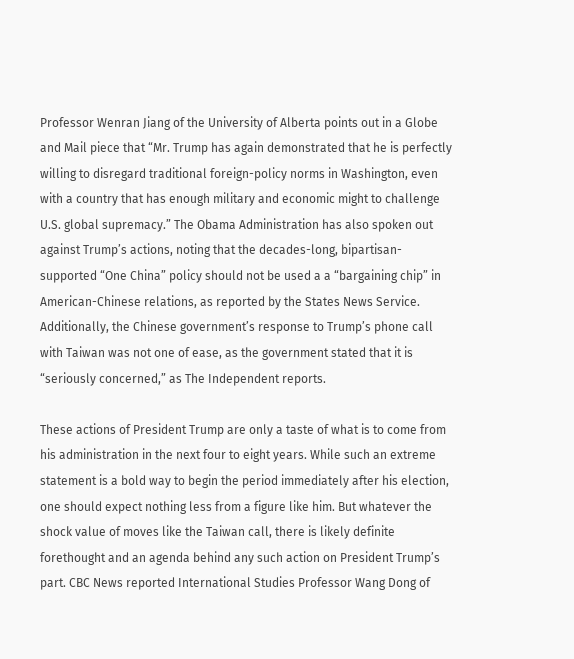Professor Wenran Jiang of the University of Alberta points out in a Globe and Mail piece that “Mr. Trump has again demonstrated that he is perfectly willing to disregard traditional foreign-policy norms in Washington, even with a country that has enough military and economic might to challenge U.S. global supremacy.” The Obama Administration has also spoken out against Trump’s actions, noting that the decades-long, bipartisan-supported “One China” policy should not be used a a “bargaining chip” in American-Chinese relations, as reported by the States News Service. Additionally, the Chinese government’s response to Trump’s phone call with Taiwan was not one of ease, as the government stated that it is “seriously concerned,” as The Independent reports.

These actions of President Trump are only a taste of what is to come from his administration in the next four to eight years. While such an extreme statement is a bold way to begin the period immediately after his election, one should expect nothing less from a figure like him. But whatever the shock value of moves like the Taiwan call, there is likely definite forethought and an agenda behind any such action on President Trump’s part. CBC News reported International Studies Professor Wang Dong of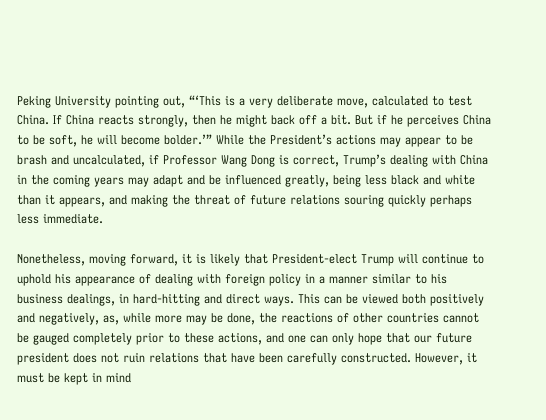Peking University pointing out, “‘This is a very deliberate move, calculated to test China. If China reacts strongly, then he might back off a bit. But if he perceives China to be soft, he will become bolder.’” While the President’s actions may appear to be brash and uncalculated, if Professor Wang Dong is correct, Trump’s dealing with China in the coming years may adapt and be influenced greatly, being less black and white than it appears, and making the threat of future relations souring quickly perhaps less immediate.

Nonetheless, moving forward, it is likely that President-elect Trump will continue to uphold his appearance of dealing with foreign policy in a manner similar to his business dealings, in hard-hitting and direct ways. This can be viewed both positively and negatively, as, while more may be done, the reactions of other countries cannot be gauged completely prior to these actions, and one can only hope that our future president does not ruin relations that have been carefully constructed. However, it must be kept in mind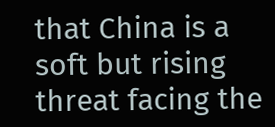that China is a soft but rising threat facing the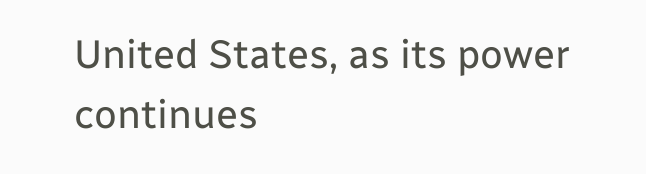United States, as its power continues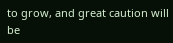to grow, and great caution will be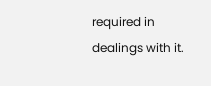required in dealings with it.